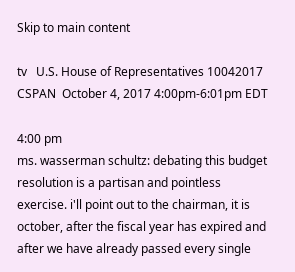Skip to main content

tv   U.S. House of Representatives 10042017  CSPAN  October 4, 2017 4:00pm-6:01pm EDT

4:00 pm
ms. wasserman schultz: debating this budget resolution is a partisan and pointless exercise. i'll point out to the chairman, it is october, after the fiscal year has expired and after we have already passed every single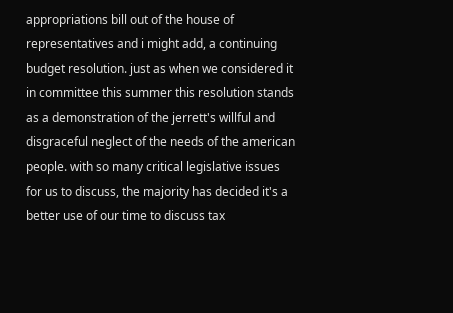appropriations bill out of the house of representatives and i might add, a continuing budget resolution. just as when we considered it in committee this summer this resolution stands as a demonstration of the jerrett's willful and disgraceful neglect of the needs of the american people. with so many critical legislative issues for us to discuss, the majority has decided it's a better use of our time to discuss tax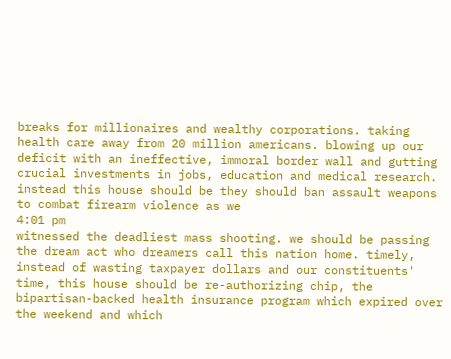breaks for millionaires and wealthy corporations. taking health care away from 20 million americans. blowing up our deficit with an ineffective, immoral border wall and gutting crucial investments in jobs, education and medical research. instead this house should be they should ban assault weapons to combat firearm violence as we
4:01 pm
witnessed the deadliest mass shooting. we should be passing the dream act who dreamers call this nation home. timely, instead of wasting taxpayer dollars and our constituents' time, this house should be re-authorizing chip, the bipartisan-backed health insurance program which expired over the weekend and which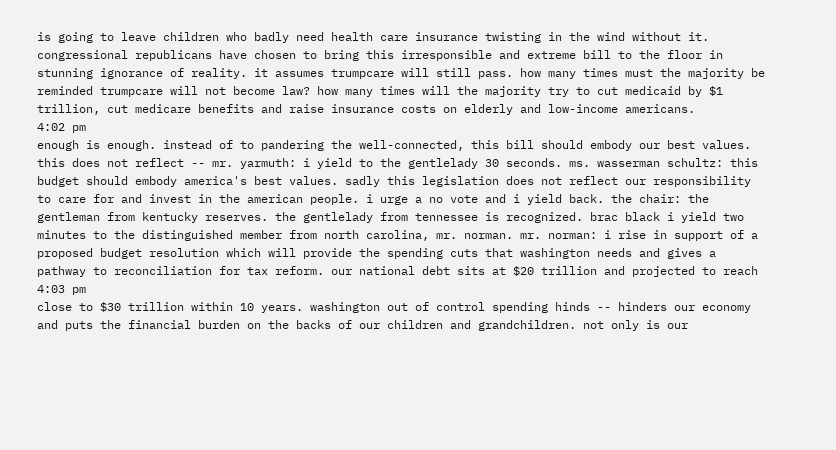is going to leave children who badly need health care insurance twisting in the wind without it. congressional republicans have chosen to bring this irresponsible and extreme bill to the floor in stunning ignorance of reality. it assumes trumpcare will still pass. how many times must the majority be reminded trumpcare will not become law? how many times will the majority try to cut medicaid by $1 trillion, cut medicare benefits and raise insurance costs on elderly and low-income americans.
4:02 pm
enough is enough. instead of to pandering the well-connected, this bill should embody our best values. this does not reflect -- mr. yarmuth: i yield to the gentlelady 30 seconds. ms. wasserman schultz: this budget should embody america's best values. sadly this legislation does not reflect our responsibility to care for and invest in the american people. i urge a no vote and i yield back. the chair: the gentleman from kentucky reserves. the gentlelady from tennessee is recognized. brac black i yield two minutes to the distinguished member from north carolina, mr. norman. mr. norman: i rise in support of a proposed budget resolution which will provide the spending cuts that washington needs and gives a pathway to reconciliation for tax reform. our national debt sits at $20 trillion and projected to reach
4:03 pm
close to $30 trillion within 10 years. washington out of control spending hinds -- hinders our economy and puts the financial burden on the backs of our children and grandchildren. not only is our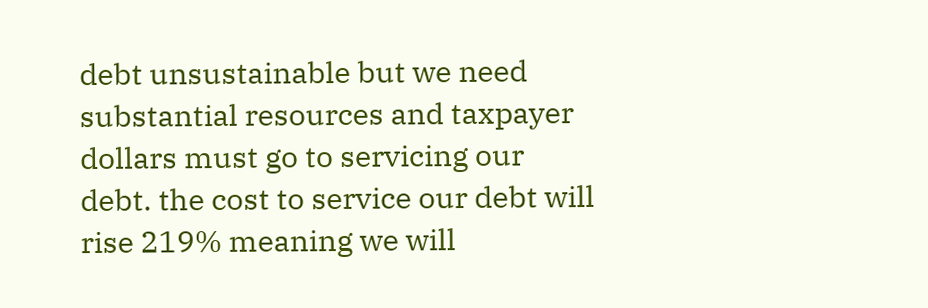debt unsustainable but we need substantial resources and taxpayer dollars must go to servicing our debt. the cost to service our debt will rise 219% meaning we will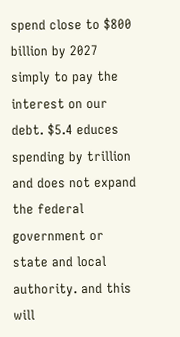spend close to $800 billion by 2027 simply to pay the interest on our debt. $5.4 educes spending by trillion and does not expand the federal government or state and local authority. and this will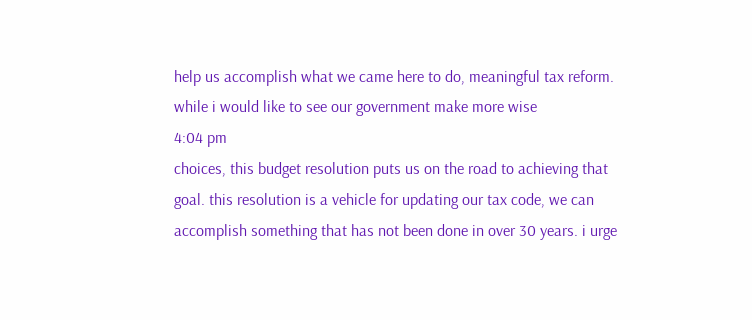help us accomplish what we came here to do, meaningful tax reform. while i would like to see our government make more wise
4:04 pm
choices, this budget resolution puts us on the road to achieving that goal. this resolution is a vehicle for updating our tax code, we can accomplish something that has not been done in over 30 years. i urge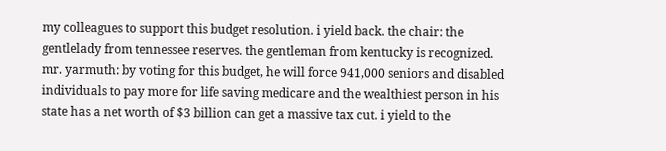my colleagues to support this budget resolution. i yield back. the chair: the gentlelady from tennessee reserves. the gentleman from kentucky is recognized. mr. yarmuth: by voting for this budget, he will force 941,000 seniors and disabled individuals to pay more for life saving medicare and the wealthiest person in his state has a net worth of $3 billion can get a massive tax cut. i yield to the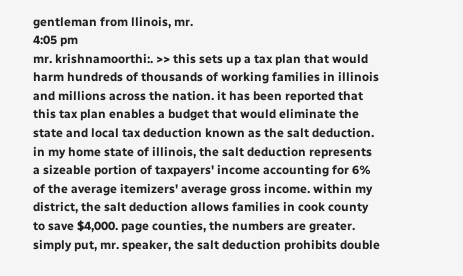gentleman from llinois, mr.
4:05 pm
mr. krishnamoorthi:. >> this sets up a tax plan that would harm hundreds of thousands of working families in illinois and millions across the nation. it has been reported that this tax plan enables a budget that would eliminate the state and local tax deduction known as the salt deduction. in my home state of illinois, the salt deduction represents a sizeable portion of taxpayers' income accounting for 6% of the average itemizers' average gross income. within my district, the salt deduction allows families in cook county to save $4,000. page counties, the numbers are greater. simply put, mr. speaker, the salt deduction prohibits double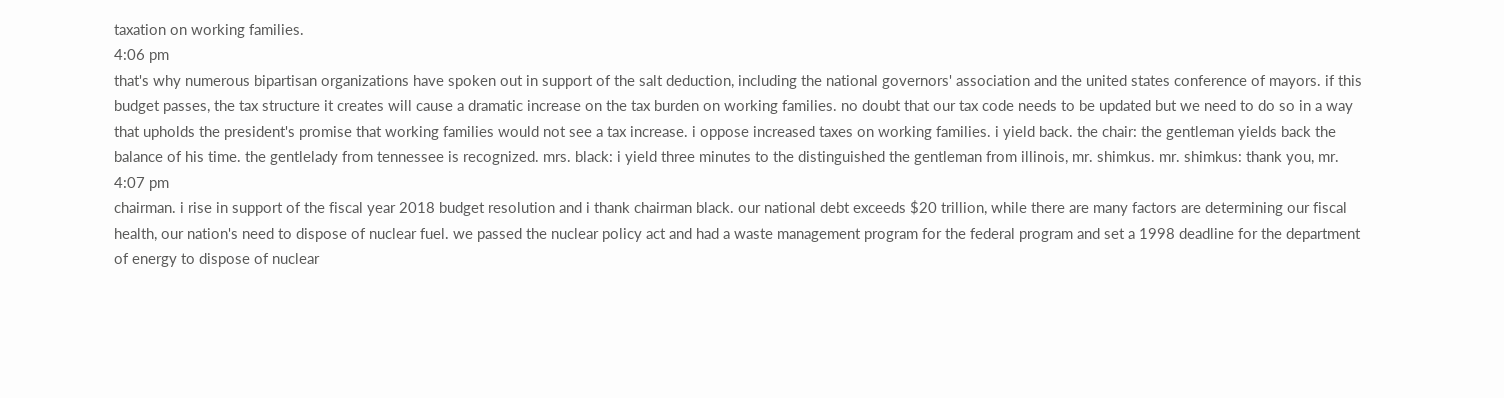taxation on working families.
4:06 pm
that's why numerous bipartisan organizations have spoken out in support of the salt deduction, including the national governors' association and the united states conference of mayors. if this budget passes, the tax structure it creates will cause a dramatic increase on the tax burden on working families. no doubt that our tax code needs to be updated but we need to do so in a way that upholds the president's promise that working families would not see a tax increase. i oppose increased taxes on working families. i yield back. the chair: the gentleman yields back the balance of his time. the gentlelady from tennessee is recognized. mrs. black: i yield three minutes to the distinguished the gentleman from illinois, mr. shimkus. mr. shimkus: thank you, mr.
4:07 pm
chairman. i rise in support of the fiscal year 2018 budget resolution and i thank chairman black. our national debt exceeds $20 trillion, while there are many factors are determining our fiscal health, our nation's need to dispose of nuclear fuel. we passed the nuclear policy act and had a waste management program for the federal program and set a 1998 deadline for the department of energy to dispose of nuclear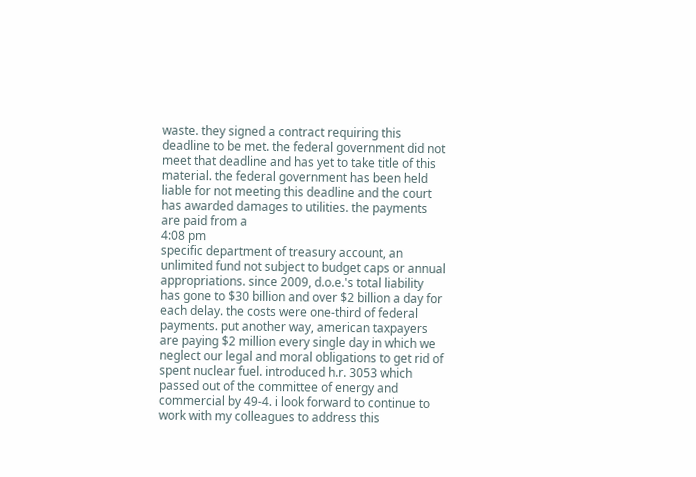waste. they signed a contract requiring this deadline to be met. the federal government did not meet that deadline and has yet to take title of this material. the federal government has been held liable for not meeting this deadline and the court has awarded damages to utilities. the payments are paid from a
4:08 pm
specific department of treasury account, an unlimited fund not subject to budget caps or annual appropriations. since 2009, d.o.e.'s total liability has gone to $30 billion and over $2 billion a day for each delay. the costs were one-third of federal payments. put another way, american taxpayers are paying $2 million every single day in which we neglect our legal and moral obligations to get rid of spent nuclear fuel. introduced h.r. 3053 which passed out of the committee of energy and commercial by 49-4. i look forward to continue to work with my colleagues to address this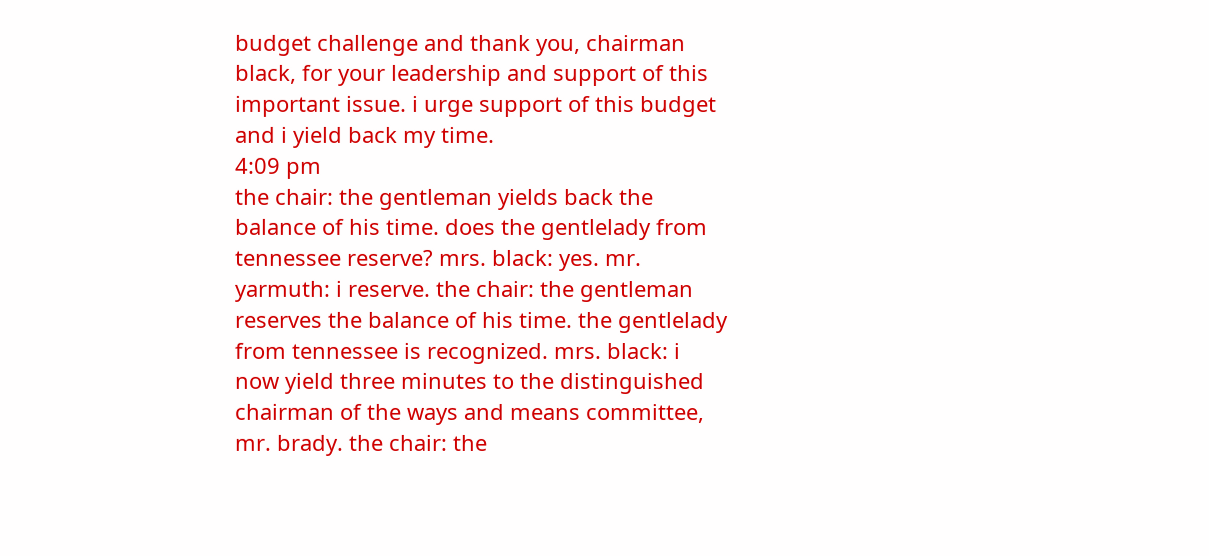budget challenge and thank you, chairman black, for your leadership and support of this important issue. i urge support of this budget and i yield back my time.
4:09 pm
the chair: the gentleman yields back the balance of his time. does the gentlelady from tennessee reserve? mrs. black: yes. mr. yarmuth: i reserve. the chair: the gentleman reserves the balance of his time. the gentlelady from tennessee is recognized. mrs. black: i now yield three minutes to the distinguished chairman of the ways and means committee, mr. brady. the chair: the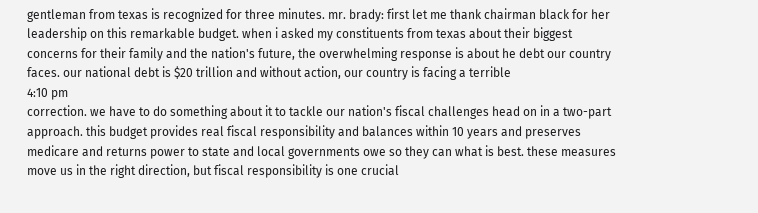gentleman from texas is recognized for three minutes. mr. brady: first let me thank chairman black for her leadership on this remarkable budget. when i asked my constituents from texas about their biggest concerns for their family and the nation's future, the overwhelming response is about he debt our country faces. our national debt is $20 trillion and without action, our country is facing a terrible
4:10 pm
correction. we have to do something about it to tackle our nation's fiscal challenges head on in a two-part approach. this budget provides real fiscal responsibility and balances within 10 years and preserves medicare and returns power to state and local governments owe so they can what is best. these measures move us in the right direction, but fiscal responsibility is one crucial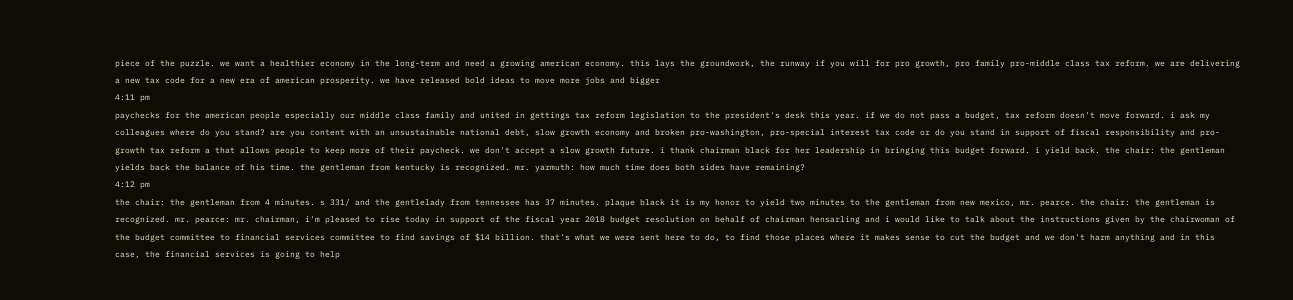piece of the puzzle. we want a healthier economy in the long-term and need a growing american economy. this lays the groundwork, the runway if you will for pro growth, pro family pro-middle class tax reform. we are delivering a new tax code for a new era of american prosperity. we have released bold ideas to move more jobs and bigger
4:11 pm
paychecks for the american people especially our middle class family and united in gettings tax reform legislation to the president's desk this year. if we do not pass a budget, tax reform doesn't move forward. i ask my colleagues where do you stand? are you content with an unsustainable national debt, slow growth economy and broken pro-washington, pro-special interest tax code or do you stand in support of fiscal responsibility and pro-growth tax reform a that allows people to keep more of their paycheck. we don't accept a slow growth future. i thank chairman black for her leadership in bringing this budget forward. i yield back. the chair: the gentleman yields back the balance of his time. the gentleman from kentucky is recognized. mr. yarmuth: how much time does both sides have remaining?
4:12 pm
the chair: the gentleman from 4 minutes. s 331/ and the gentlelady from tennessee has 37 minutes. plaque black it is my honor to yield two minutes to the gentleman from new mexico, mr. pearce. the chair: the gentleman is recognized. mr. pearce: mr. chairman, i'm pleased to rise today in support of the fiscal year 2018 budget resolution on behalf of chairman hensarling and i would like to talk about the instructions given by the chairwoman of the budget committee to financial services committee to find savings of $14 billion. that's what we were sent here to do, to find those places where it makes sense to cut the budget and we don't harm anything and in this case, the financial services is going to help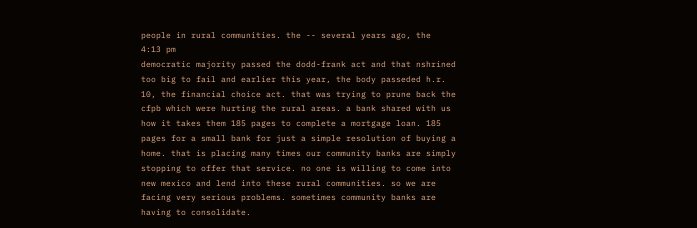people in rural communities. the -- several years ago, the
4:13 pm
democratic majority passed the dodd-frank act and that nshrined too big to fail and earlier this year, the body passeded h.r. 10, the financial choice act. that was trying to prune back the cfpb which were hurting the rural areas. a bank shared with us how it takes them 185 pages to complete a mortgage loan. 185 pages for a small bank for just a simple resolution of buying a home. that is placing many times our community banks are simply stopping to offer that service. no one is willing to come into new mexico and lend into these rural communities. so we are facing very serious problems. sometimes community banks are having to consolidate.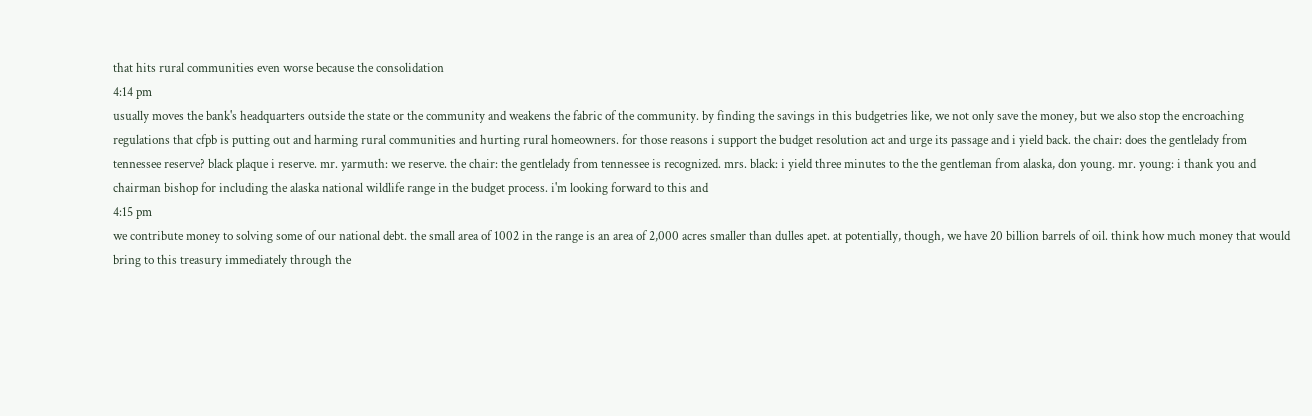that hits rural communities even worse because the consolidation
4:14 pm
usually moves the bank's headquarters outside the state or the community and weakens the fabric of the community. by finding the savings in this budgetries like, we not only save the money, but we also stop the encroaching regulations that cfpb is putting out and harming rural communities and hurting rural homeowners. for those reasons i support the budget resolution act and urge its passage and i yield back. the chair: does the gentlelady from tennessee reserve? black plaque i reserve. mr. yarmuth: we reserve. the chair: the gentlelady from tennessee is recognized. mrs. black: i yield three minutes to the the gentleman from alaska, don young. mr. young: i thank you and chairman bishop for including the alaska national wildlife range in the budget process. i'm looking forward to this and
4:15 pm
we contribute money to solving some of our national debt. the small area of 1002 in the range is an area of 2,000 acres smaller than dulles apet. at potentially, though, we have 20 billion barrels of oil. think how much money that would bring to this treasury immediately through the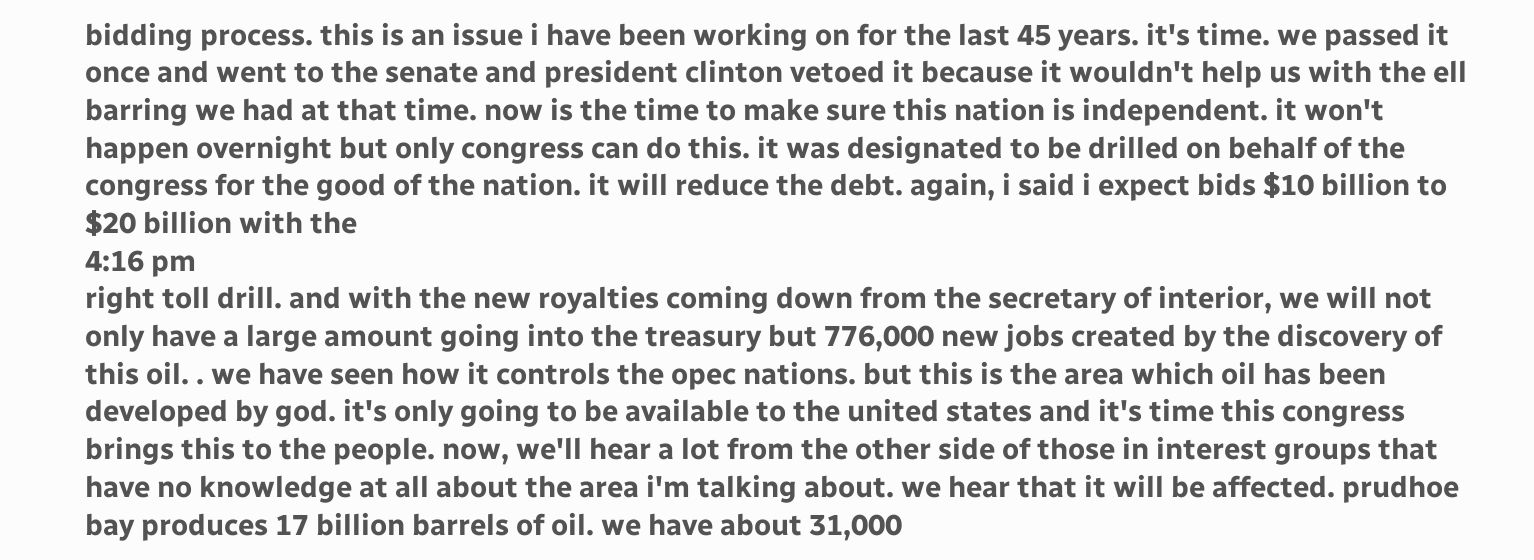bidding process. this is an issue i have been working on for the last 45 years. it's time. we passed it once and went to the senate and president clinton vetoed it because it wouldn't help us with the ell barring we had at that time. now is the time to make sure this nation is independent. it won't happen overnight but only congress can do this. it was designated to be drilled on behalf of the congress for the good of the nation. it will reduce the debt. again, i said i expect bids $10 billion to $20 billion with the
4:16 pm
right toll drill. and with the new royalties coming down from the secretary of interior, we will not only have a large amount going into the treasury but 776,000 new jobs created by the discovery of this oil. . we have seen how it controls the opec nations. but this is the area which oil has been developed by god. it's only going to be available to the united states and it's time this congress brings this to the people. now, we'll hear a lot from the other side of those in interest groups that have no knowledge at all about the area i'm talking about. we hear that it will be affected. prudhoe bay produces 17 billion barrels of oil. we have about 31,000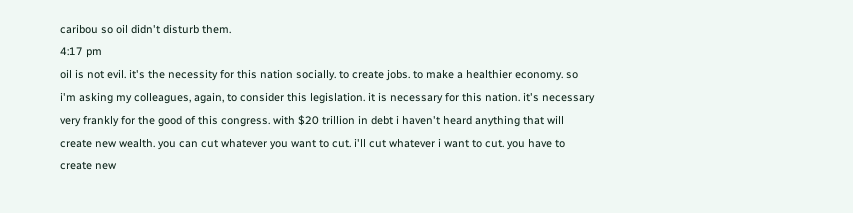caribou so oil didn't disturb them.
4:17 pm
oil is not evil. it's the necessity for this nation socially. to create jobs. to make a healthier economy. so i'm asking my colleagues, again, to consider this legislation. it is necessary for this nation. it's necessary very frankly for the good of this congress. with $20 trillion in debt i haven't heard anything that will create new wealth. you can cut whatever you want to cut. i'll cut whatever i want to cut. you have to create new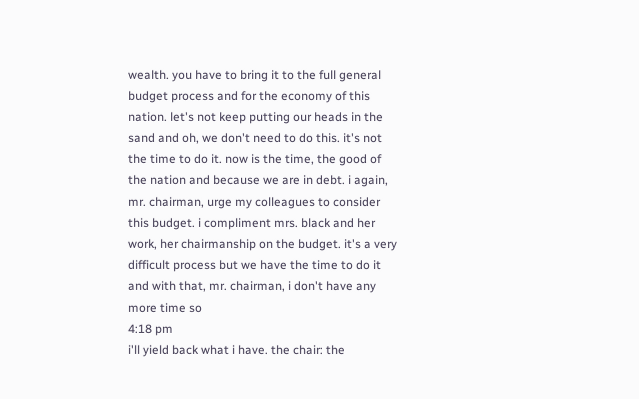wealth. you have to bring it to the full general budget process and for the economy of this nation. let's not keep putting our heads in the sand and oh, we don't need to do this. it's not the time to do it. now is the time, the good of the nation and because we are in debt. i again, mr. chairman, urge my colleagues to consider this budget. i compliment mrs. black and her work, her chairmanship on the budget. it's a very difficult process but we have the time to do it and with that, mr. chairman, i don't have any more time so
4:18 pm
i'll yield back what i have. the chair: the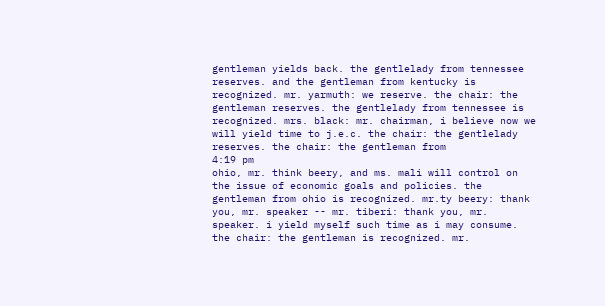gentleman yields back. the gentlelady from tennessee reserves. and the gentleman from kentucky is recognized. mr. yarmuth: we reserve. the chair: the gentleman reserves. the gentlelady from tennessee is recognized. mrs. black: mr. chairman, i believe now we will yield time to j.e.c. the chair: the gentlelady reserves. the chair: the gentleman from
4:19 pm
ohio, mr. think beery, and ms. mali will control on the issue of economic goals and policies. the gentleman from ohio is recognized. mr.ty beery: thank you, mr. speaker -- mr. tiberi: thank you, mr. speaker. i yield myself such time as i may consume. the chair: the gentleman is recognized. mr.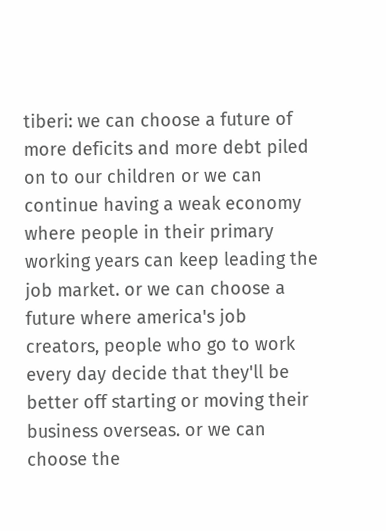tiberi: we can choose a future of more deficits and more debt piled on to our children or we can continue having a weak economy where people in their primary working years can keep leading the job market. or we can choose a future where america's job creators, people who go to work every day decide that they'll be better off starting or moving their business overseas. or we can choose the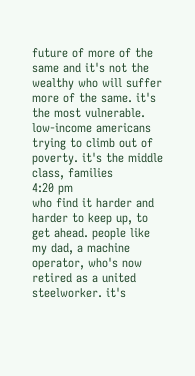future of more of the same and it's not the wealthy who will suffer more of the same. it's the most vulnerable. low-income americans trying to climb out of poverty. it's the middle class, families
4:20 pm
who find it harder and harder to keep up, to get ahead. people like my dad, a machine operator, who's now retired as a united steelworker. it's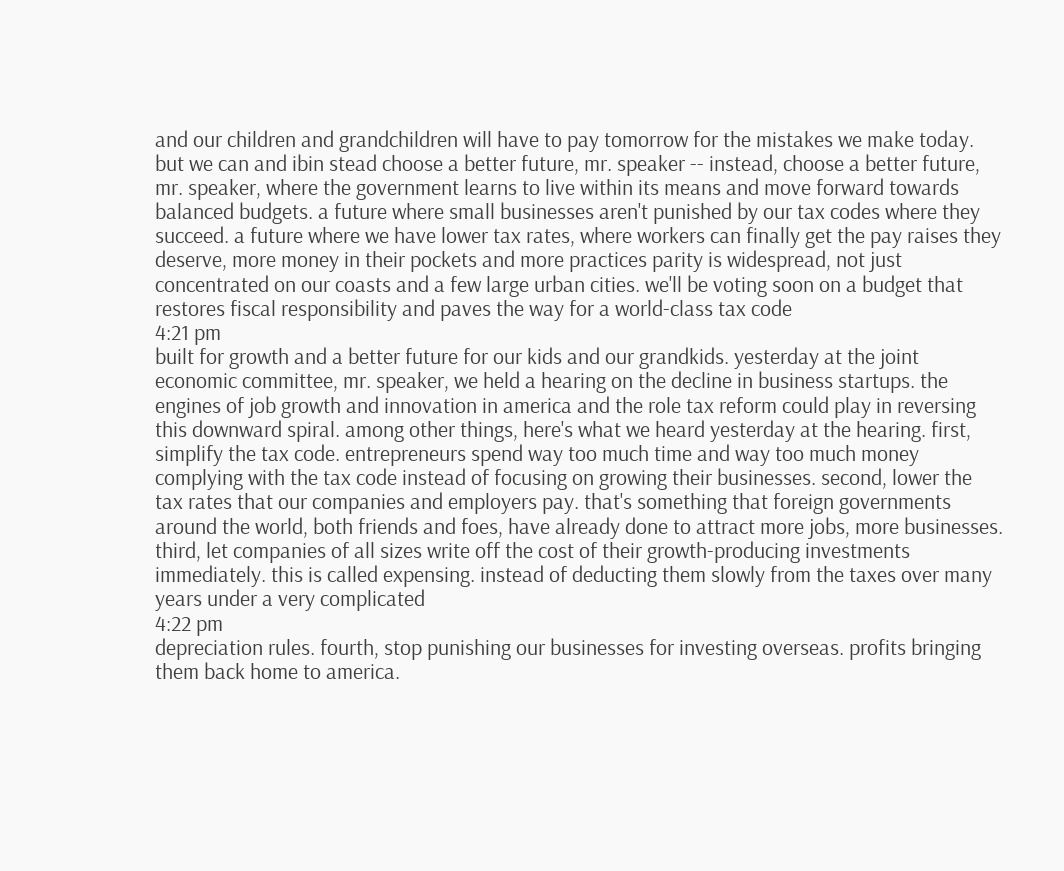and our children and grandchildren will have to pay tomorrow for the mistakes we make today. but we can and ibin stead choose a better future, mr. speaker -- instead, choose a better future, mr. speaker, where the government learns to live within its means and move forward towards balanced budgets. a future where small businesses aren't punished by our tax codes where they succeed. a future where we have lower tax rates, where workers can finally get the pay raises they deserve, more money in their pockets and more practices parity is widespread, not just concentrated on our coasts and a few large urban cities. we'll be voting soon on a budget that restores fiscal responsibility and paves the way for a world-class tax code
4:21 pm
built for growth and a better future for our kids and our grandkids. yesterday at the joint economic committee, mr. speaker, we held a hearing on the decline in business startups. the engines of job growth and innovation in america and the role tax reform could play in reversing this downward spiral. among other things, here's what we heard yesterday at the hearing. first, simplify the tax code. entrepreneurs spend way too much time and way too much money complying with the tax code instead of focusing on growing their businesses. second, lower the tax rates that our companies and employers pay. that's something that foreign governments around the world, both friends and foes, have already done to attract more jobs, more businesses. third, let companies of all sizes write off the cost of their growth-producing investments immediately. this is called expensing. instead of deducting them slowly from the taxes over many years under a very complicated
4:22 pm
depreciation rules. fourth, stop punishing our businesses for investing overseas. profits bringing them back home to america.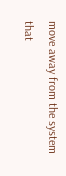move away from the system that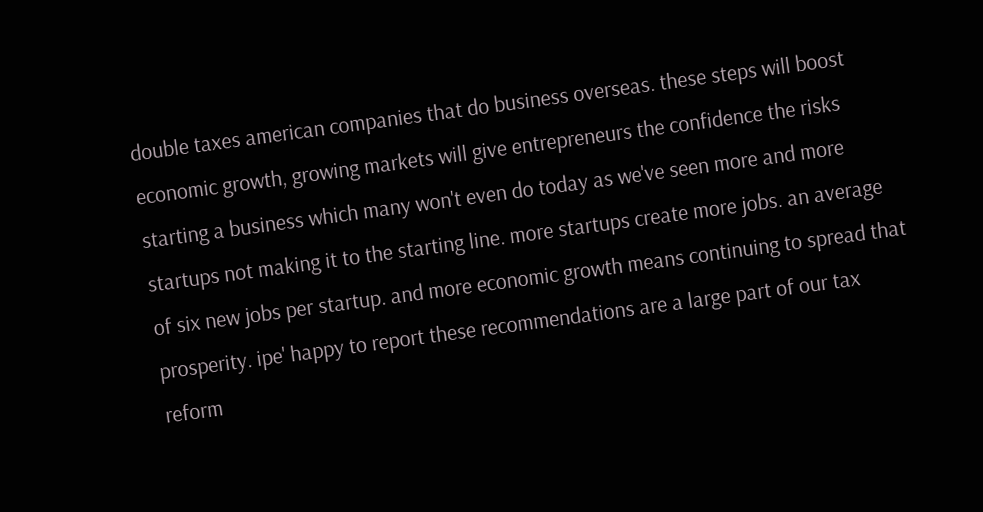double taxes american companies that do business overseas. these steps will boost economic growth, growing markets will give entrepreneurs the confidence the risks starting a business which many won't even do today as we've seen more and more startups not making it to the starting line. more startups create more jobs. an average of six new jobs per startup. and more economic growth means continuing to spread that prosperity. ipe' happy to report these recommendations are a large part of our tax reform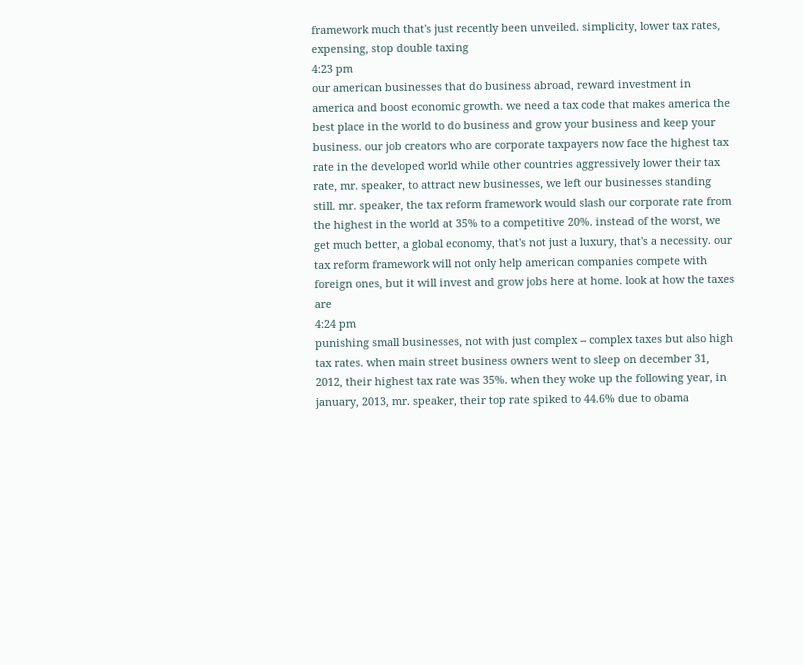framework much that's just recently been unveiled. simplicity, lower tax rates, expensing, stop double taxing
4:23 pm
our american businesses that do business abroad, reward investment in america and boost economic growth. we need a tax code that makes america the best place in the world to do business and grow your business and keep your business. our job creators who are corporate taxpayers now face the highest tax rate in the developed world while other countries aggressively lower their tax rate, mr. speaker, to attract new businesses, we left our businesses standing still. mr. speaker, the tax reform framework would slash our corporate rate from the highest in the world at 35% to a competitive 20%. instead of the worst, we get much better, a global economy, that's not just a luxury, that's a necessity. our tax reform framework will not only help american companies compete with foreign ones, but it will invest and grow jobs here at home. look at how the taxes are
4:24 pm
punishing small businesses, not with just complex -- complex taxes but also high tax rates. when main street business owners went to sleep on december 31, 2012, their highest tax rate was 35%. when they woke up the following year, in january, 2013, mr. speaker, their top rate spiked to 44.6% due to obama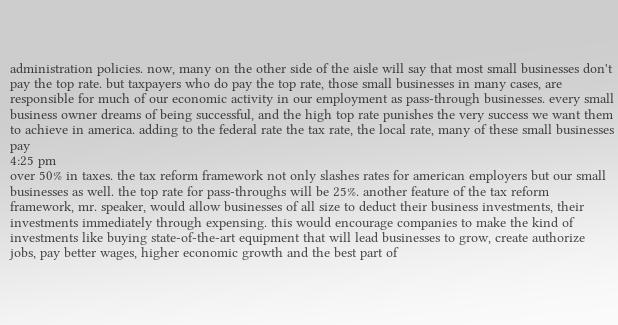administration policies. now, many on the other side of the aisle will say that most small businesses don't pay the top rate. but taxpayers who do pay the top rate, those small businesses in many cases, are responsible for much of our economic activity in our employment as pass-through businesses. every small business owner dreams of being successful, and the high top rate punishes the very success we want them to achieve in america. adding to the federal rate the tax rate, the local rate, many of these small businesses pay
4:25 pm
over 50% in taxes. the tax reform framework not only slashes rates for american employers but our small businesses as well. the top rate for pass-throughs will be 25%. another feature of the tax reform framework, mr. speaker, would allow businesses of all size to deduct their business investments, their investments immediately through expensing. this would encourage companies to make the kind of investments like buying state-of-the-art equipment that will lead businesses to grow, create authorize jobs, pay better wages, higher economic growth and the best part of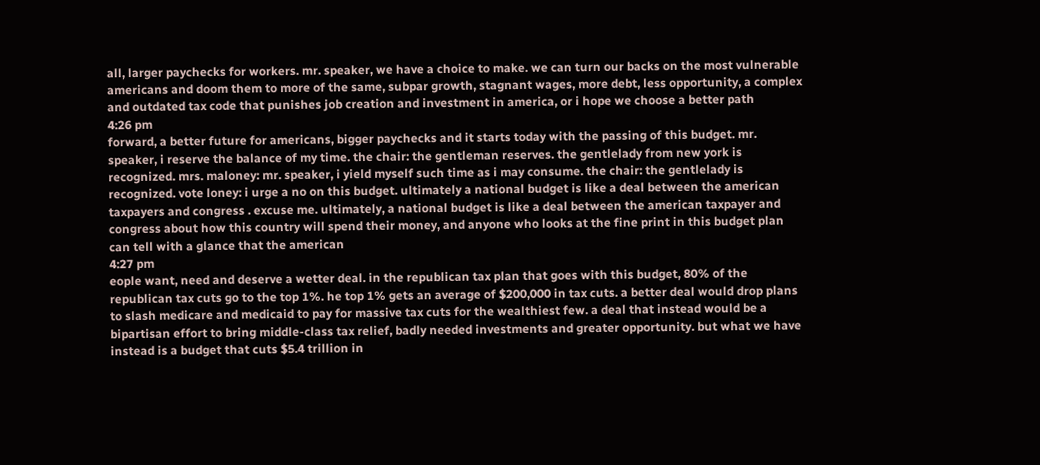all, larger paychecks for workers. mr. speaker, we have a choice to make. we can turn our backs on the most vulnerable americans and doom them to more of the same, subpar growth, stagnant wages, more debt, less opportunity, a complex and outdated tax code that punishes job creation and investment in america, or i hope we choose a better path
4:26 pm
forward, a better future for americans, bigger paychecks and it starts today with the passing of this budget. mr. speaker, i reserve the balance of my time. the chair: the gentleman reserves. the gentlelady from new york is recognized. mrs. maloney: mr. speaker, i yield myself such time as i may consume. the chair: the gentlelady is recognized. vote loney: i urge a no on this budget. ultimately a national budget is like a deal between the american taxpayers and congress . excuse me. ultimately, a national budget is like a deal between the american taxpayer and congress about how this country will spend their money, and anyone who looks at the fine print in this budget plan can tell with a glance that the american
4:27 pm
eople want, need and deserve a wetter deal. in the republican tax plan that goes with this budget, 80% of the republican tax cuts go to the top 1%. he top 1% gets an average of $200,000 in tax cuts. a better deal would drop plans to slash medicare and medicaid to pay for massive tax cuts for the wealthiest few. a deal that instead would be a bipartisan effort to bring middle-class tax relief, badly needed investments and greater opportunity. but what we have instead is a budget that cuts $5.4 trillion in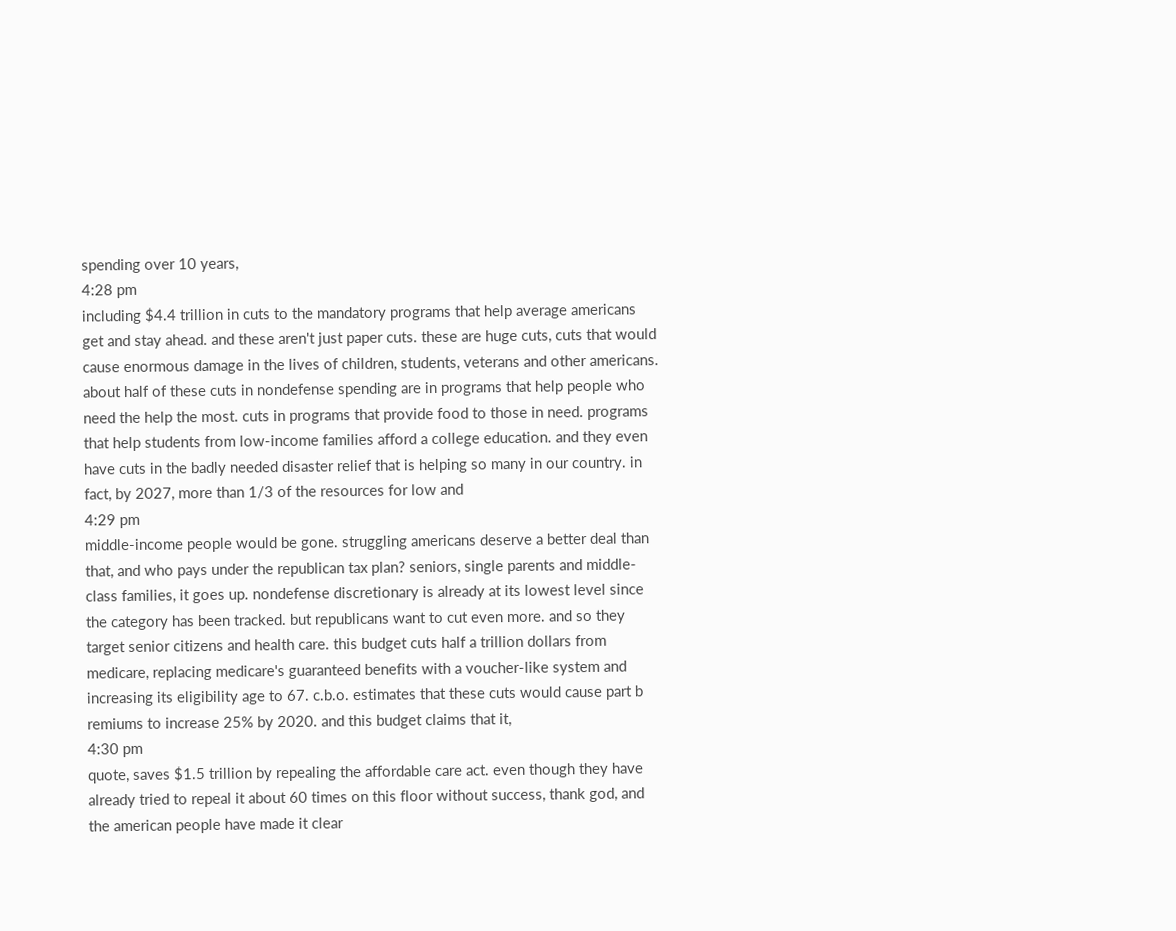spending over 10 years,
4:28 pm
including $4.4 trillion in cuts to the mandatory programs that help average americans get and stay ahead. and these aren't just paper cuts. these are huge cuts, cuts that would cause enormous damage in the lives of children, students, veterans and other americans. about half of these cuts in nondefense spending are in programs that help people who need the help the most. cuts in programs that provide food to those in need. programs that help students from low-income families afford a college education. and they even have cuts in the badly needed disaster relief that is helping so many in our country. in fact, by 2027, more than 1/3 of the resources for low and
4:29 pm
middle-income people would be gone. struggling americans deserve a better deal than that, and who pays under the republican tax plan? seniors, single parents and middle-class families, it goes up. nondefense discretionary is already at its lowest level since the category has been tracked. but republicans want to cut even more. and so they target senior citizens and health care. this budget cuts half a trillion dollars from medicare, replacing medicare's guaranteed benefits with a voucher-like system and increasing its eligibility age to 67. c.b.o. estimates that these cuts would cause part b remiums to increase 25% by 2020. and this budget claims that it,
4:30 pm
quote, saves $1.5 trillion by repealing the affordable care act. even though they have already tried to repeal it about 60 times on this floor without success, thank god, and the american people have made it clear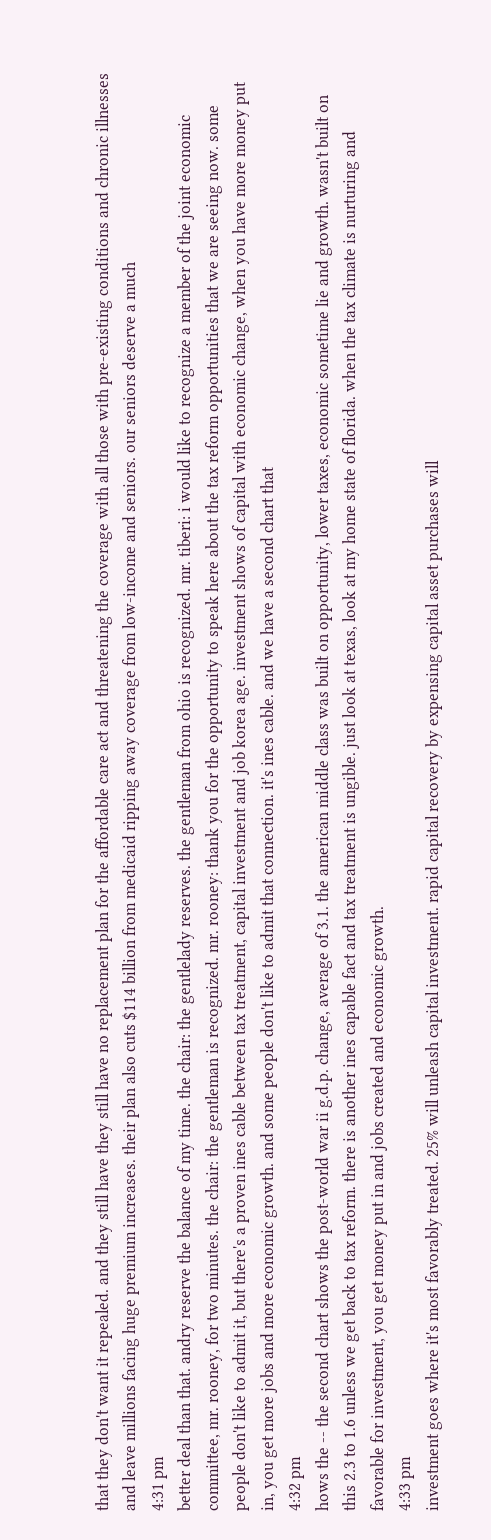that they don't want it repealed. and they still have they still have no replacement plan for the affordable care act and threatening the coverage with all those with pre-existing conditions and chronic illnesses and leave millions facing huge premium increases. their plan also cuts $114 billion from medicaid ripping away coverage from low-income and seniors. our seniors deserve a much
4:31 pm
better deal than that. andry reserve the balance of my time. the chair: the gentlelady reserves. the gentleman from ohio is recognized. mr. tiberi: i would like to recognize a member of the joint economic committee, mr. rooney, for two minutes. the chair: the gentleman is recognized. mr. rooney: thank you for the opportunity to speak here about the tax reform opportunities that we are seeing now. some people don't like to admit it, but there's a proven ines cable between tax treatment, capital investment and job korea age. investment shows of capital with economic change, when you have more money put in, you get more jobs and more economic growth. and some people don't like to admit that connection. it's ines cable. and we have a second chart that
4:32 pm
hows the -- the second chart shows the post-world war ii g.d.p. change, average of 3.1. the american middle class was built on opportunity, lower taxes, economic sometime lie and growth. wasn't built on this 2.3 to 1.6 unless we get back to tax reform. there is another ines capable fact and tax treatment is ungible. just look at texas, look at my home state of florida. when the tax climate is nurturing and favorable for investment, you get money put in and jobs created and economic growth.
4:33 pm
investment goes where it's most favorably treated. 25% will unleash capital investment. rapid capital recovery by expensing capital asset purchases will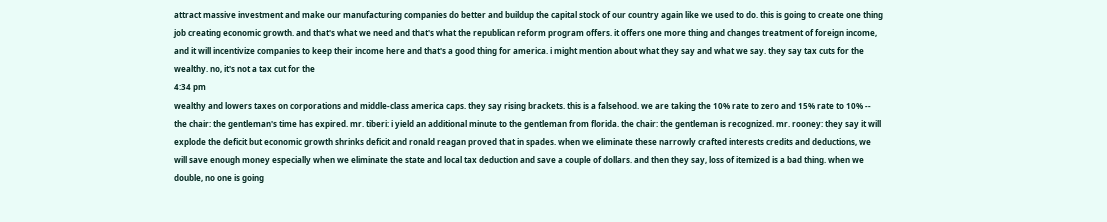attract massive investment and make our manufacturing companies do better and buildup the capital stock of our country again like we used to do. this is going to create one thing job creating economic growth. and that's what we need and that's what the republican reform program offers. it offers one more thing and changes treatment of foreign income, and it will incentivize companies to keep their income here and that's a good thing for america. i might mention about what they say and what we say. they say tax cuts for the wealthy. no, it's not a tax cut for the
4:34 pm
wealthy and lowers taxes on corporations and middle-class america caps. they say rising brackets. this is a falsehood. we are taking the 10% rate to zero and 15% rate to 10% -- the chair: the gentleman's time has expired. mr. tiberi: i yield an additional minute to the gentleman from florida. the chair: the gentleman is recognized. mr. rooney: they say it will explode the deficit but economic growth shrinks deficit and ronald reagan proved that in spades. when we eliminate these narrowly crafted interests credits and deductions, we will save enough money especially when we eliminate the state and local tax deduction and save a couple of dollars. and then they say, loss of itemized is a bad thing. when we double, no one is going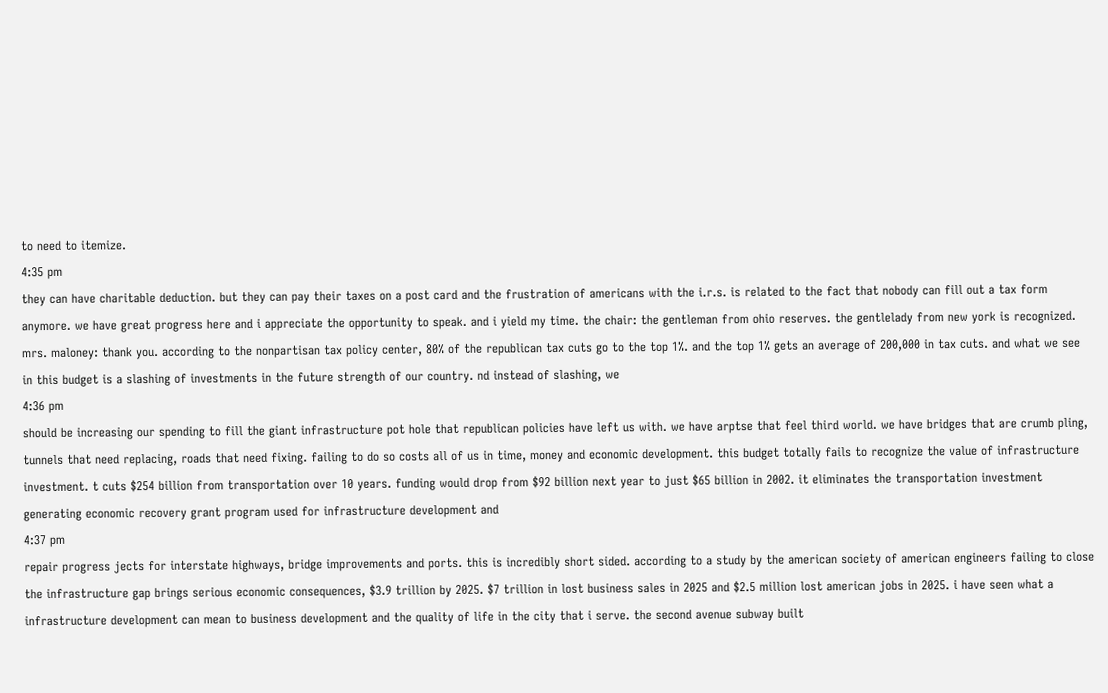to need to itemize.
4:35 pm
they can have charitable deduction. but they can pay their taxes on a post card and the frustration of americans with the i.r.s. is related to the fact that nobody can fill out a tax form anymore. we have great progress here and i appreciate the opportunity to speak. and i yield my time. the chair: the gentleman from ohio reserves. the gentlelady from new york is recognized. mrs. maloney: thank you. according to the nonpartisan tax policy center, 80% of the republican tax cuts go to the top 1%. and the top 1% gets an average of 200,000 in tax cuts. and what we see in this budget is a slashing of investments in the future strength of our country. nd instead of slashing, we
4:36 pm
should be increasing our spending to fill the giant infrastructure pot hole that republican policies have left us with. we have arptse that feel third world. we have bridges that are crumb pling, tunnels that need replacing, roads that need fixing. failing to do so costs all of us in time, money and economic development. this budget totally fails to recognize the value of infrastructure investment. t cuts $254 billion from transportation over 10 years. funding would drop from $92 billion next year to just $65 billion in 2002. it eliminates the transportation investment generating economic recovery grant program used for infrastructure development and
4:37 pm
repair progress jects for interstate highways, bridge improvements and ports. this is incredibly short sided. according to a study by the american society of american engineers failing to close the infrastructure gap brings serious economic consequences, $3.9 trillion by 2025. $7 trillion in lost business sales in 2025 and $2.5 million lost american jobs in 2025. i have seen what a infrastructure development can mean to business development and the quality of life in the city that i serve. the second avenue subway built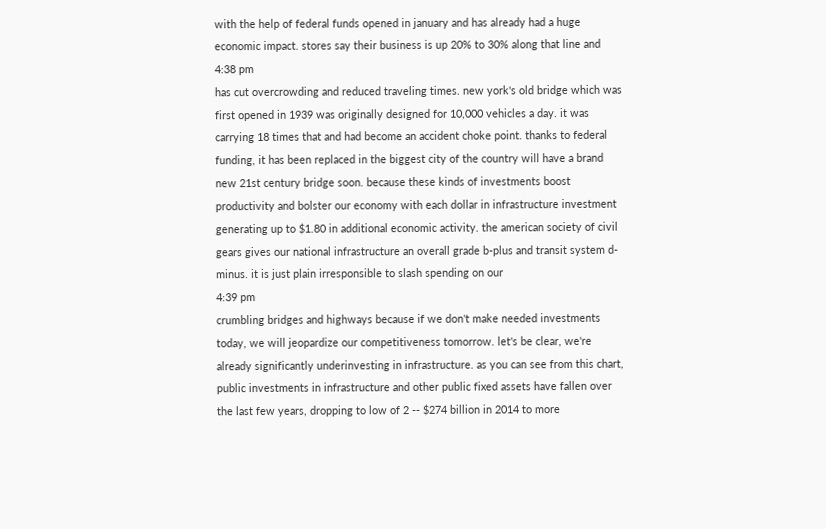with the help of federal funds opened in january and has already had a huge economic impact. stores say their business is up 20% to 30% along that line and
4:38 pm
has cut overcrowding and reduced traveling times. new york's old bridge which was first opened in 1939 was originally designed for 10,000 vehicles a day. it was carrying 18 times that and had become an accident choke point. thanks to federal funding, it has been replaced in the biggest city of the country will have a brand new 21st century bridge soon. because these kinds of investments boost productivity and bolster our economy with each dollar in infrastructure investment generating up to $1.80 in additional economic activity. the american society of civil gears gives our national infrastructure an overall grade b-plus and transit system d-minus. it is just plain irresponsible to slash spending on our
4:39 pm
crumbling bridges and highways because if we don't make needed investments today, we will jeopardize our competitiveness tomorrow. let's be clear, we're already significantly underinvesting in infrastructure. as you can see from this chart, public investments in infrastructure and other public fixed assets have fallen over the last few years, dropping to low of 2 -- $274 billion in 2014 to more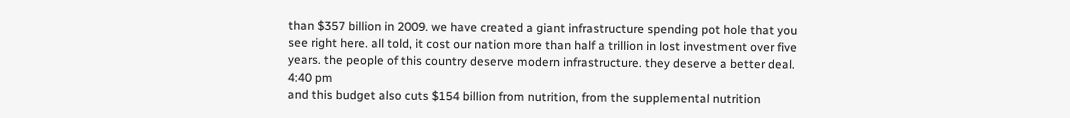than $357 billion in 2009. we have created a giant infrastructure spending pot hole that you see right here. all told, it cost our nation more than half a trillion in lost investment over five years. the people of this country deserve modern infrastructure. they deserve a better deal.
4:40 pm
and this budget also cuts $154 billion from nutrition, from the supplemental nutrition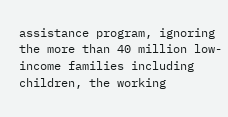assistance program, ignoring the more than 40 million low-income families including children, the working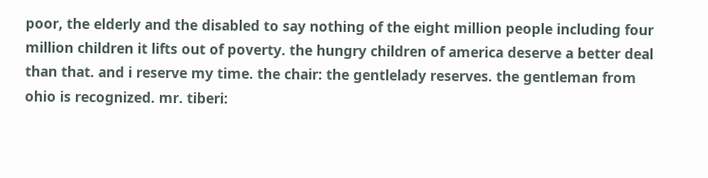poor, the elderly and the disabled to say nothing of the eight million people including four million children it lifts out of poverty. the hungry children of america deserve a better deal than that. and i reserve my time. the chair: the gentlelady reserves. the gentleman from ohio is recognized. mr. tiberi: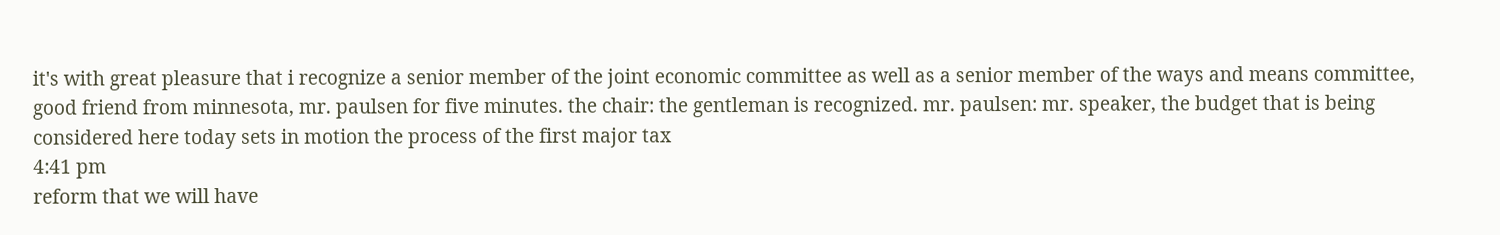it's with great pleasure that i recognize a senior member of the joint economic committee as well as a senior member of the ways and means committee, good friend from minnesota, mr. paulsen for five minutes. the chair: the gentleman is recognized. mr. paulsen: mr. speaker, the budget that is being considered here today sets in motion the process of the first major tax
4:41 pm
reform that we will have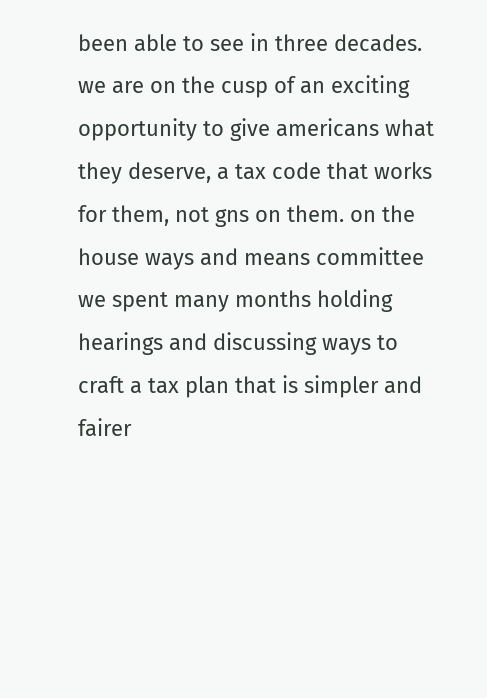been able to see in three decades. we are on the cusp of an exciting opportunity to give americans what they deserve, a tax code that works for them, not gns on them. on the house ways and means committee we spent many months holding hearings and discussing ways to craft a tax plan that is simpler and fairer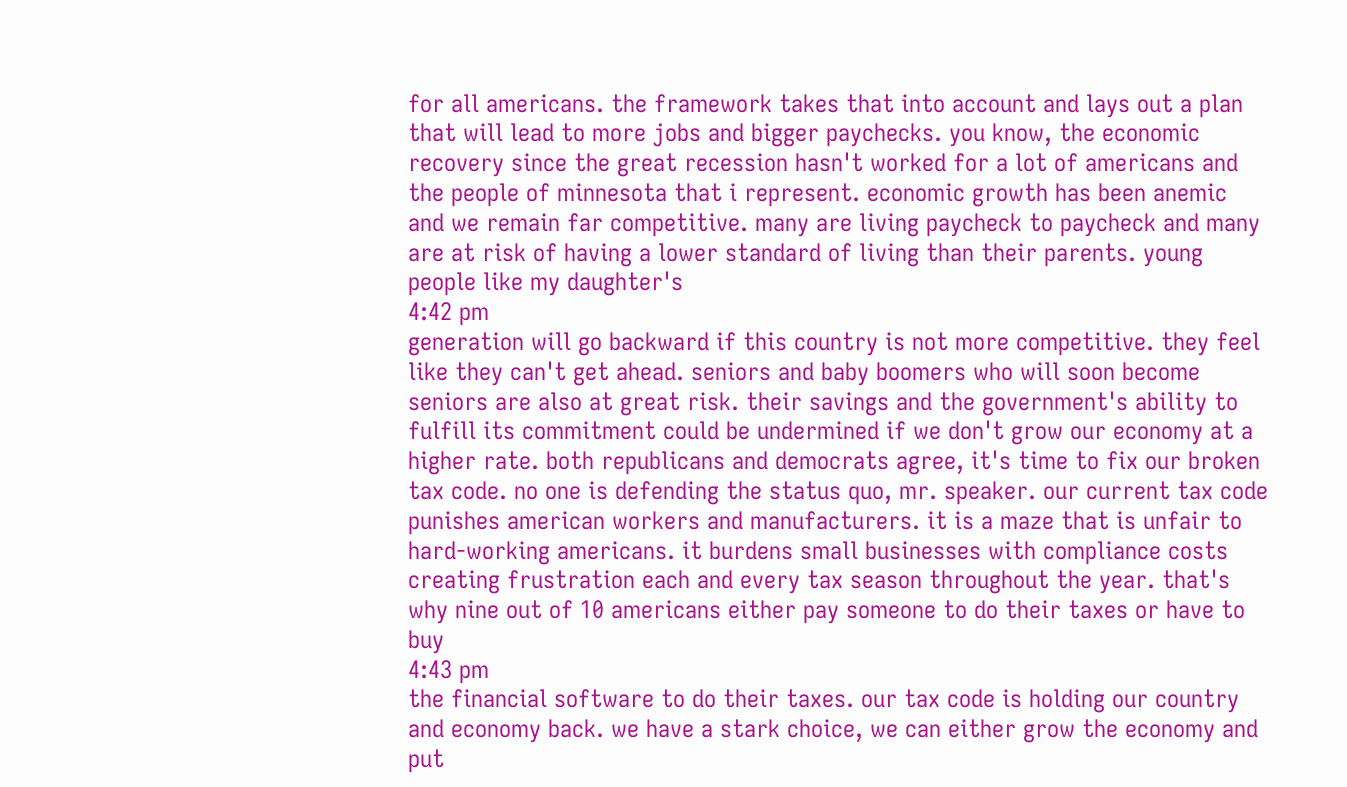for all americans. the framework takes that into account and lays out a plan that will lead to more jobs and bigger paychecks. you know, the economic recovery since the great recession hasn't worked for a lot of americans and the people of minnesota that i represent. economic growth has been anemic and we remain far competitive. many are living paycheck to paycheck and many are at risk of having a lower standard of living than their parents. young people like my daughter's
4:42 pm
generation will go backward if this country is not more competitive. they feel like they can't get ahead. seniors and baby boomers who will soon become seniors are also at great risk. their savings and the government's ability to fulfill its commitment could be undermined if we don't grow our economy at a higher rate. both republicans and democrats agree, it's time to fix our broken tax code. no one is defending the status quo, mr. speaker. our current tax code punishes american workers and manufacturers. it is a maze that is unfair to hard-working americans. it burdens small businesses with compliance costs creating frustration each and every tax season throughout the year. that's why nine out of 10 americans either pay someone to do their taxes or have to buy
4:43 pm
the financial software to do their taxes. our tax code is holding our country and economy back. we have a stark choice, we can either grow the economy and put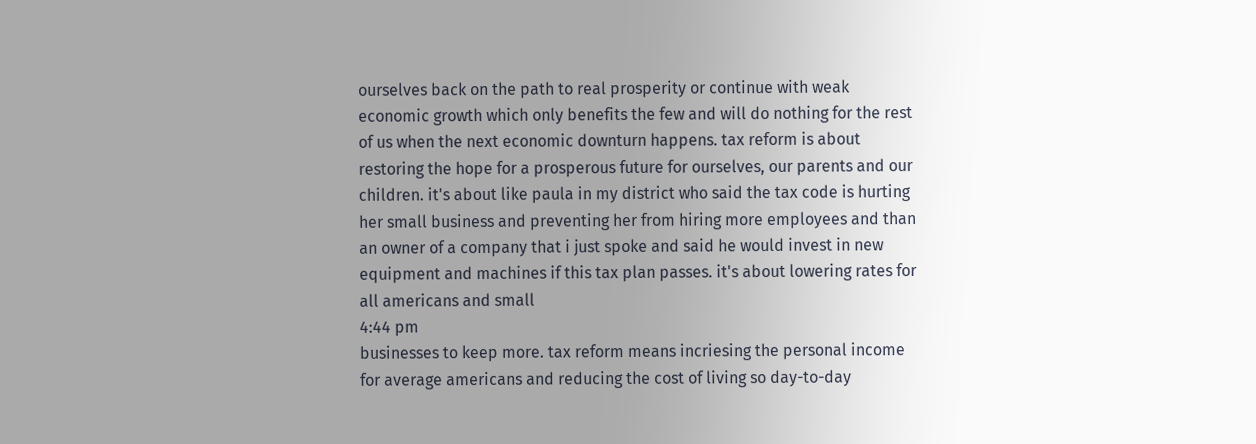ourselves back on the path to real prosperity or continue with weak economic growth which only benefits the few and will do nothing for the rest of us when the next economic downturn happens. tax reform is about restoring the hope for a prosperous future for ourselves, our parents and our children. it's about like paula in my district who said the tax code is hurting her small business and preventing her from hiring more employees and than an owner of a company that i just spoke and said he would invest in new equipment and machines if this tax plan passes. it's about lowering rates for all americans and small
4:44 pm
businesses to keep more. tax reform means incriesing the personal income for average americans and reducing the cost of living so day-to-day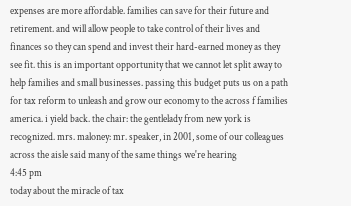expenses are more affordable. families can save for their future and retirement. and will allow people to take control of their lives and finances so they can spend and invest their hard-earned money as they see fit. this is an important opportunity that we cannot let split away to help families and small businesses. passing this budget puts us on a path for tax reform to unleash and grow our economy to the across f families america. i yield back. the chair: the gentlelady from new york is recognized. mrs. maloney: mr. speaker, in 2001, some of our colleagues across the aisle said many of the same things we're hearing
4:45 pm
today about the miracle of tax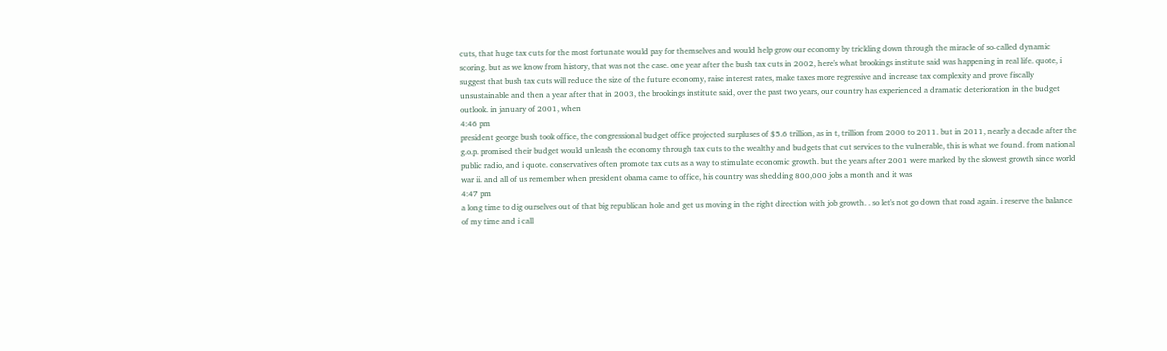cuts, that huge tax cuts for the most fortunate would pay for themselves and would help grow our economy by trickling down through the miracle of so-called dynamic scoring. but as we know from history, that was not the case. one year after the bush tax cuts in 2002, here's what brookings institute said was happening in real life. quote, i suggest that bush tax cuts will reduce the size of the future economy, raise interest rates, make taxes more regressive and increase tax complexity and prove fiscally unsustainable and then a year after that in 2003, the brookings institute said, over the past two years, our country has experienced a dramatic deterioration in the budget outlook. in january of 2001, when
4:46 pm
president george bush took office, the congressional budget office projected surpluses of $5.6 trillion, as in t, trillion from 2000 to 2011. but in 2011, nearly a decade after the g.o.p. promised their budget would unleash the economy through tax cuts to the wealthy and budgets that cut services to the vulnerable, this is what we found. from national public radio, and i quote. conservatives often promote tax cuts as a way to stimulate economic growth. but the years after 2001 were marked by the slowest growth since world war ii. and all of us remember when president obama came to office, his country was shedding 800,000 jobs a month and it was
4:47 pm
a long time to dig ourselves out of that big republican hole and get us moving in the right direction with job growth. . so let's not go down that road again. i reserve the balance of my time and i call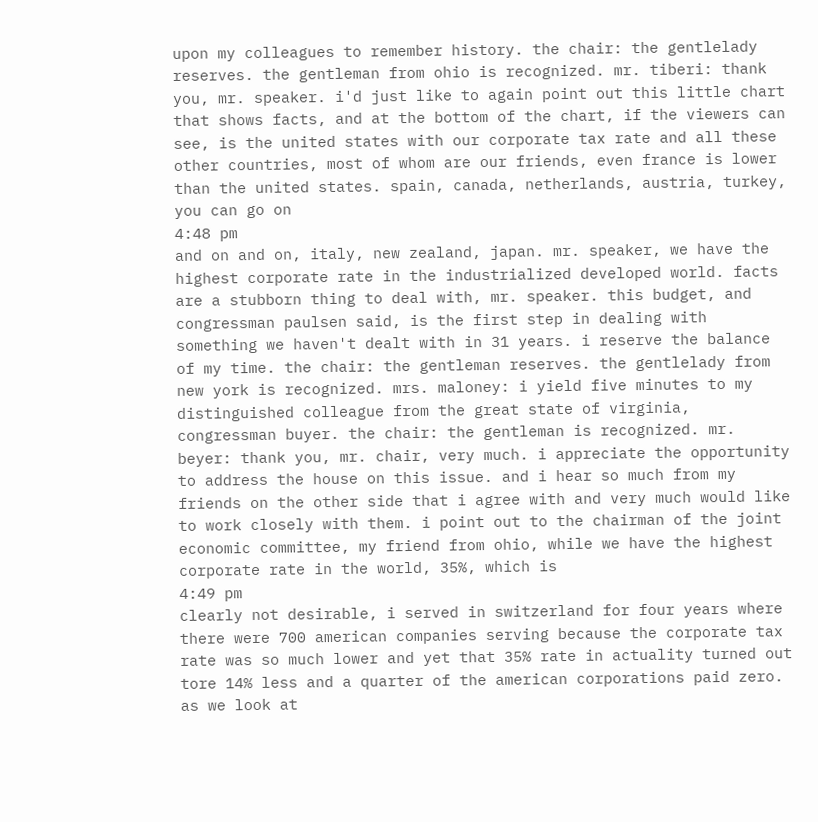upon my colleagues to remember history. the chair: the gentlelady reserves. the gentleman from ohio is recognized. mr. tiberi: thank you, mr. speaker. i'd just like to again point out this little chart that shows facts, and at the bottom of the chart, if the viewers can see, is the united states with our corporate tax rate and all these other countries, most of whom are our friends, even france is lower than the united states. spain, canada, netherlands, austria, turkey, you can go on
4:48 pm
and on and on, italy, new zealand, japan. mr. speaker, we have the highest corporate rate in the industrialized developed world. facts are a stubborn thing to deal with, mr. speaker. this budget, and congressman paulsen said, is the first step in dealing with something we haven't dealt with in 31 years. i reserve the balance of my time. the chair: the gentleman reserves. the gentlelady from new york is recognized. mrs. maloney: i yield five minutes to my distinguished colleague from the great state of virginia, congressman buyer. the chair: the gentleman is recognized. mr. beyer: thank you, mr. chair, very much. i appreciate the opportunity to address the house on this issue. and i hear so much from my friends on the other side that i agree with and very much would like to work closely with them. i point out to the chairman of the joint economic committee, my friend from ohio, while we have the highest corporate rate in the world, 35%, which is
4:49 pm
clearly not desirable, i served in switzerland for four years where there were 700 american companies serving because the corporate tax rate was so much lower and yet that 35% rate in actuality turned out tore 14% less and a quarter of the american corporations paid zero. as we look at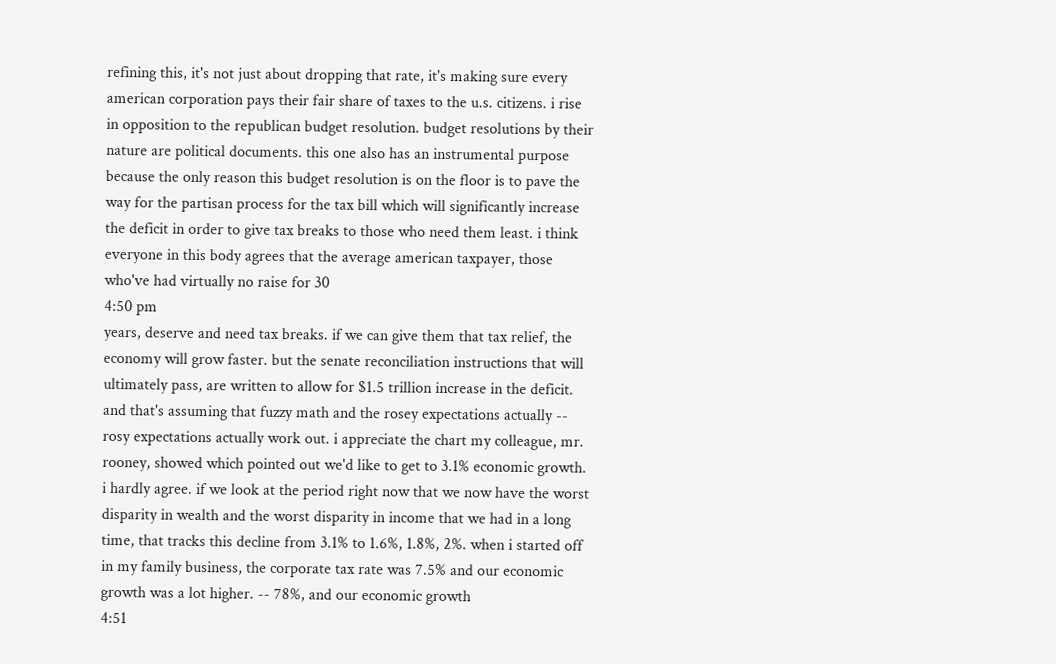refining this, it's not just about dropping that rate, it's making sure every american corporation pays their fair share of taxes to the u.s. citizens. i rise in opposition to the republican budget resolution. budget resolutions by their nature are political documents. this one also has an instrumental purpose because the only reason this budget resolution is on the floor is to pave the way for the partisan process for the tax bill which will significantly increase the deficit in order to give tax breaks to those who need them least. i think everyone in this body agrees that the average american taxpayer, those who've had virtually no raise for 30
4:50 pm
years, deserve and need tax breaks. if we can give them that tax relief, the economy will grow faster. but the senate reconciliation instructions that will ultimately pass, are written to allow for $1.5 trillion increase in the deficit. and that's assuming that fuzzy math and the rosey expectations actually -- rosy expectations actually work out. i appreciate the chart my colleague, mr. rooney, showed which pointed out we'd like to get to 3.1% economic growth. i hardly agree. if we look at the period right now that we now have the worst disparity in wealth and the worst disparity in income that we had in a long time, that tracks this decline from 3.1% to 1.6%, 1.8%, 2%. when i started off in my family business, the corporate tax rate was 7.5% and our economic growth was a lot higher. -- 78%, and our economic growth
4:51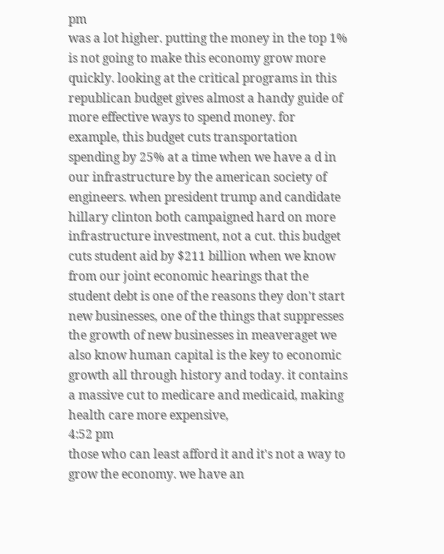pm
was a lot higher. putting the money in the top 1% is not going to make this economy grow more quickly. looking at the critical programs in this republican budget gives almost a handy guide of more effective ways to spend money. for example, this budget cuts transportation spending by 25% at a time when we have a d in our infrastructure by the american society of engineers. when president trump and candidate hillary clinton both campaigned hard on more infrastructure investment, not a cut. this budget cuts student aid by $211 billion when we know from our joint economic hearings that the student debt is one of the reasons they don't start new businesses, one of the things that suppresses the growth of new businesses in meaveraget we also know human capital is the key to economic growth all through history and today. it contains a massive cut to medicare and medicaid, making health care more expensive,
4:52 pm
those who can least afford it and it's not a way to grow the economy. we have an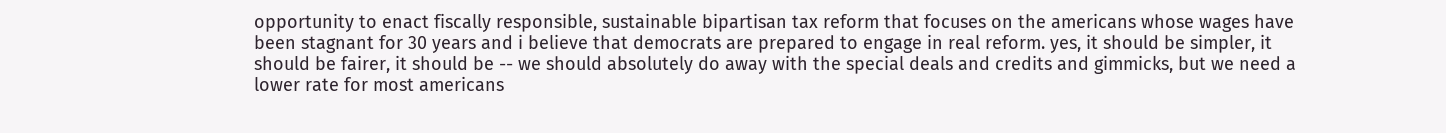opportunity to enact fiscally responsible, sustainable bipartisan tax reform that focuses on the americans whose wages have been stagnant for 30 years and i believe that democrats are prepared to engage in real reform. yes, it should be simpler, it should be fairer, it should be -- we should absolutely do away with the special deals and credits and gimmicks, but we need a lower rate for most americans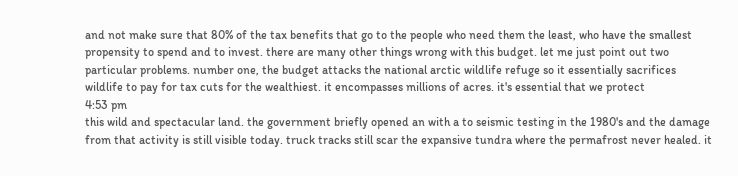and not make sure that 80% of the tax benefits that go to the people who need them the least, who have the smallest propensity to spend and to invest. there are many other things wrong with this budget. let me just point out two particular problems. number one, the budget attacks the national arctic wildlife refuge so it essentially sacrifices wildlife to pay for tax cuts for the wealthiest. it encompasses millions of acres. it's essential that we protect
4:53 pm
this wild and spectacular land. the government briefly opened an with a to seismic testing in the 1980's and the damage from that activity is still visible today. truck tracks still scar the expansive tundra where the permafrost never healed. it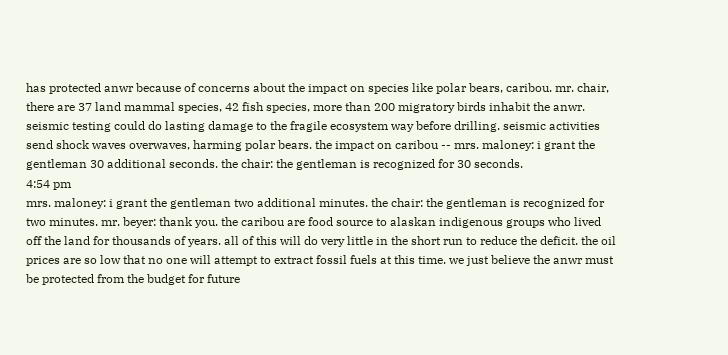has protected anwr because of concerns about the impact on species like polar bears, caribou. mr. chair, there are 37 land mammal species, 42 fish species, more than 200 migratory birds inhabit the anwr. seismic testing could do lasting damage to the fragile ecosystem way before drilling. seismic activities send shock waves overwaves, harming polar bears. the impact on caribou -- mrs. maloney: i grant the gentleman 30 additional seconds. the chair: the gentleman is recognized for 30 seconds.
4:54 pm
mrs. maloney: i grant the gentleman two additional minutes. the chair: the gentleman is recognized for two minutes. mr. beyer: thank you. the caribou are food source to alaskan indigenous groups who lived off the land for thousands of years. all of this will do very little in the short run to reduce the deficit. the oil prices are so low that no one will attempt to extract fossil fuels at this time. we just believe the anwr must be protected from the budget for future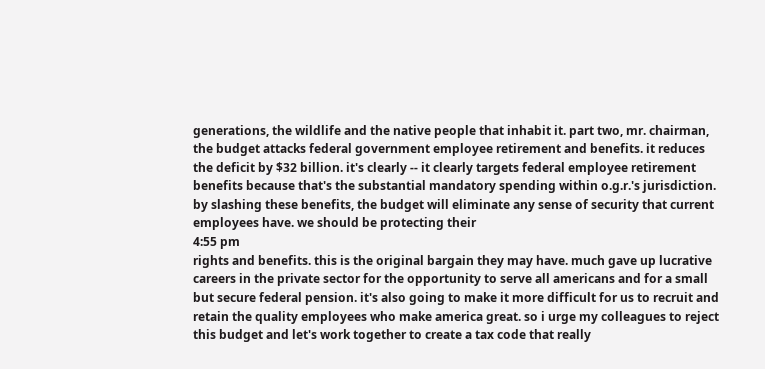generations, the wildlife and the native people that inhabit it. part two, mr. chairman, the budget attacks federal government employee retirement and benefits. it reduces the deficit by $32 billion. it's clearly -- it clearly targets federal employee retirement benefits because that's the substantial mandatory spending within o.g.r.'s jurisdiction. by slashing these benefits, the budget will eliminate any sense of security that current employees have. we should be protecting their
4:55 pm
rights and benefits. this is the original bargain they may have. much gave up lucrative careers in the private sector for the opportunity to serve all americans and for a small but secure federal pension. it's also going to make it more difficult for us to recruit and retain the quality employees who make america great. so i urge my colleagues to reject this budget and let's work together to create a tax code that really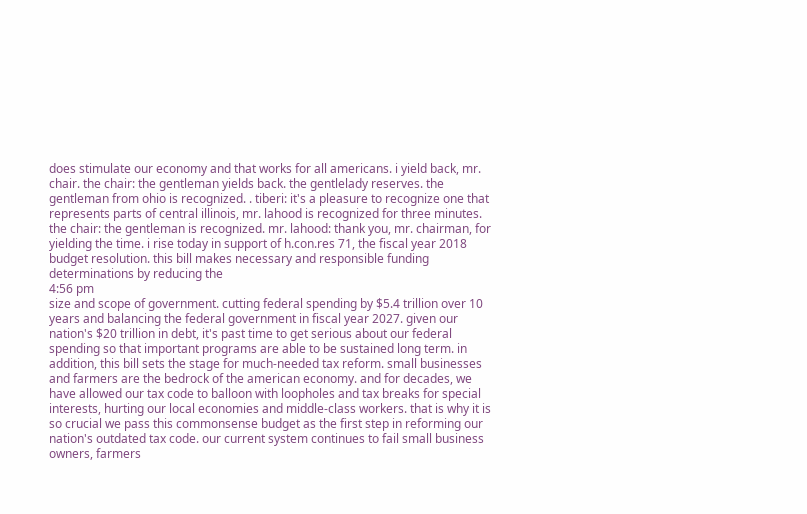does stimulate our economy and that works for all americans. i yield back, mr. chair. the chair: the gentleman yields back. the gentlelady reserves. the gentleman from ohio is recognized. . tiberi: it's a pleasure to recognize one that represents parts of central illinois, mr. lahood is recognized for three minutes. the chair: the gentleman is recognized. mr. lahood: thank you, mr. chairman, for yielding the time. i rise today in support of h.con.res 71, the fiscal year 2018 budget resolution. this bill makes necessary and responsible funding determinations by reducing the
4:56 pm
size and scope of government. cutting federal spending by $5.4 trillion over 10 years and balancing the federal government in fiscal year 2027. given our nation's $20 trillion in debt, it's past time to get serious about our federal spending so that important programs are able to be sustained long term. in addition, this bill sets the stage for much-needed tax reform. small businesses and farmers are the bedrock of the american economy. and for decades, we have allowed our tax code to balloon with loopholes and tax breaks for special interests, hurting our local economies and middle-class workers. that is why it is so crucial we pass this commonsense budget as the first step in reforming our nation's outdated tax code. our current system continues to fail small business owners, farmers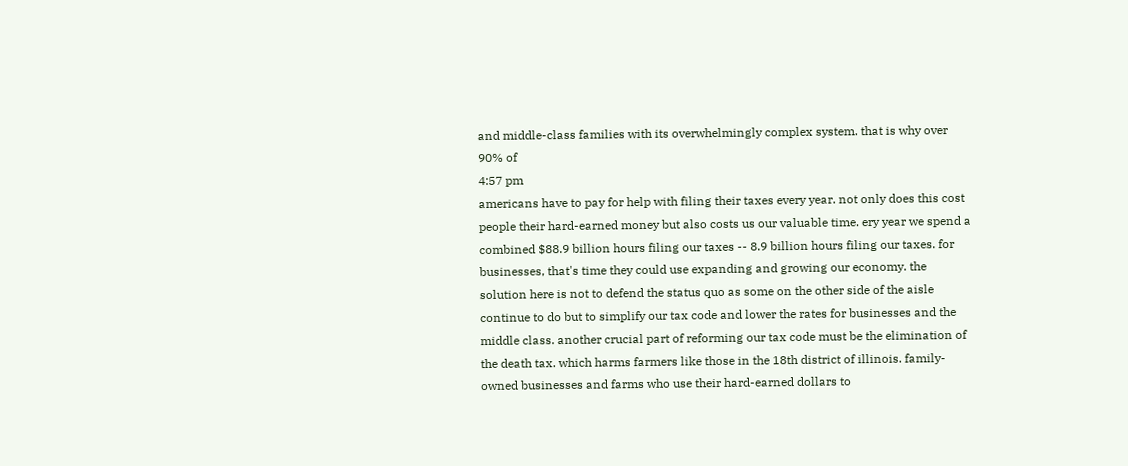and middle-class families with its overwhelmingly complex system. that is why over 90% of
4:57 pm
americans have to pay for help with filing their taxes every year. not only does this cost people their hard-earned money but also costs us our valuable time. ery year we spend a combined $88.9 billion hours filing our taxes -- 8.9 billion hours filing our taxes. for businesses, that's time they could use expanding and growing our economy. the solution here is not to defend the status quo as some on the other side of the aisle continue to do but to simplify our tax code and lower the rates for businesses and the middle class. another crucial part of reforming our tax code must be the elimination of the death tax. which harms farmers like those in the 18th district of illinois. family-owned businesses and farms who use their hard-earned dollars to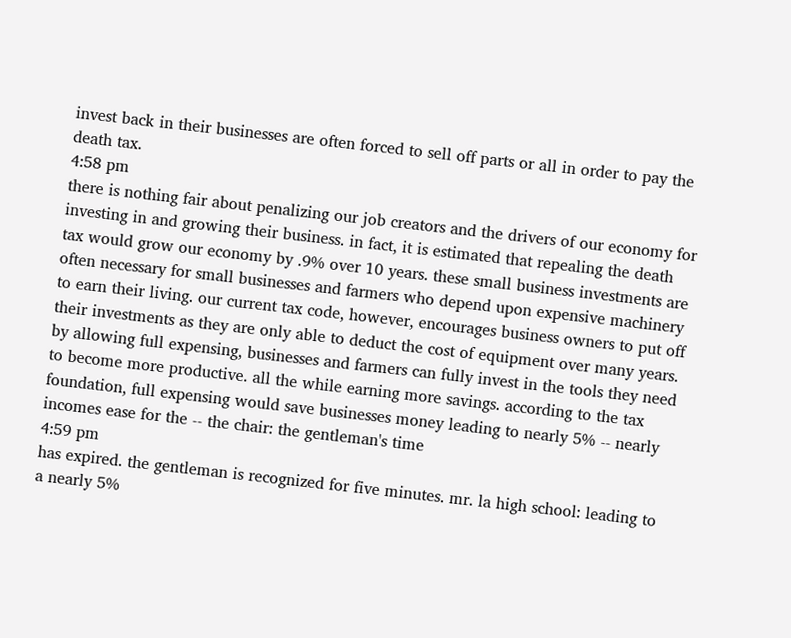invest back in their businesses are often forced to sell off parts or all in order to pay the death tax.
4:58 pm
there is nothing fair about penalizing our job creators and the drivers of our economy for investing in and growing their business. in fact, it is estimated that repealing the death tax would grow our economy by .9% over 10 years. these small business investments are often necessary for small businesses and farmers who depend upon expensive machinery to earn their living. our current tax code, however, encourages business owners to put off their investments as they are only able to deduct the cost of equipment over many years. by allowing full expensing, businesses and farmers can fully invest in the tools they need to become more productive. all the while earning more savings. according to the tax foundation, full expensing would save businesses money leading to nearly 5% -- nearly incomes ease for the -- the chair: the gentleman's time
4:59 pm
has expired. the gentleman is recognized for five minutes. mr. la high school: leading to a nearly 5%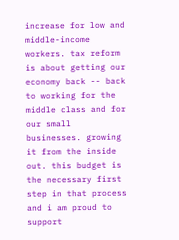increase for low and middle-income workers. tax reform is about getting our economy back -- back to working for the middle class and for our small businesses. growing it from the inside out. this budget is the necessary first step in that process and i am proud to support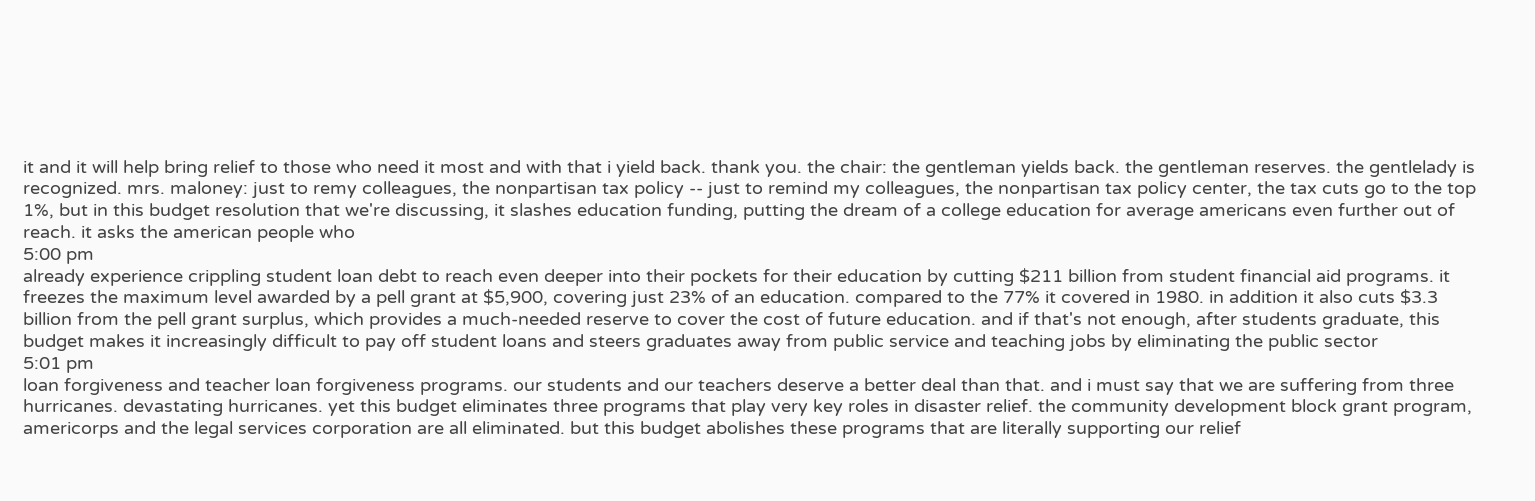it and it will help bring relief to those who need it most and with that i yield back. thank you. the chair: the gentleman yields back. the gentleman reserves. the gentlelady is recognized. mrs. maloney: just to remy colleagues, the nonpartisan tax policy -- just to remind my colleagues, the nonpartisan tax policy center, the tax cuts go to the top 1%, but in this budget resolution that we're discussing, it slashes education funding, putting the dream of a college education for average americans even further out of reach. it asks the american people who
5:00 pm
already experience crippling student loan debt to reach even deeper into their pockets for their education by cutting $211 billion from student financial aid programs. it freezes the maximum level awarded by a pell grant at $5,900, covering just 23% of an education. compared to the 77% it covered in 1980. in addition it also cuts $3.3 billion from the pell grant surplus, which provides a much-needed reserve to cover the cost of future education. and if that's not enough, after students graduate, this budget makes it increasingly difficult to pay off student loans and steers graduates away from public service and teaching jobs by eliminating the public sector
5:01 pm
loan forgiveness and teacher loan forgiveness programs. our students and our teachers deserve a better deal than that. and i must say that we are suffering from three hurricanes. devastating hurricanes. yet this budget eliminates three programs that play very key roles in disaster relief. the community development block grant program, americorps and the legal services corporation are all eliminated. but this budget abolishes these programs that are literally supporting our relief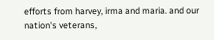efforts from harvey, irma and maria. and our nation's veterans,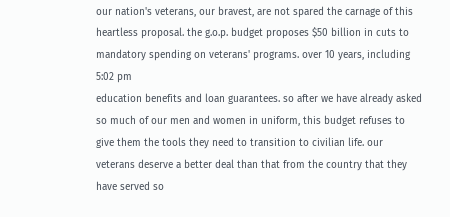our nation's veterans, our bravest, are not spared the carnage of this heartless proposal. the g.o.p. budget proposes $50 billion in cuts to mandatory spending on veterans' programs. over 10 years, including
5:02 pm
education benefits and loan guarantees. so after we have already asked so much of our men and women in uniform, this budget refuses to give them the tools they need to transition to civilian life. our veterans deserve a better deal than that from the country that they have served so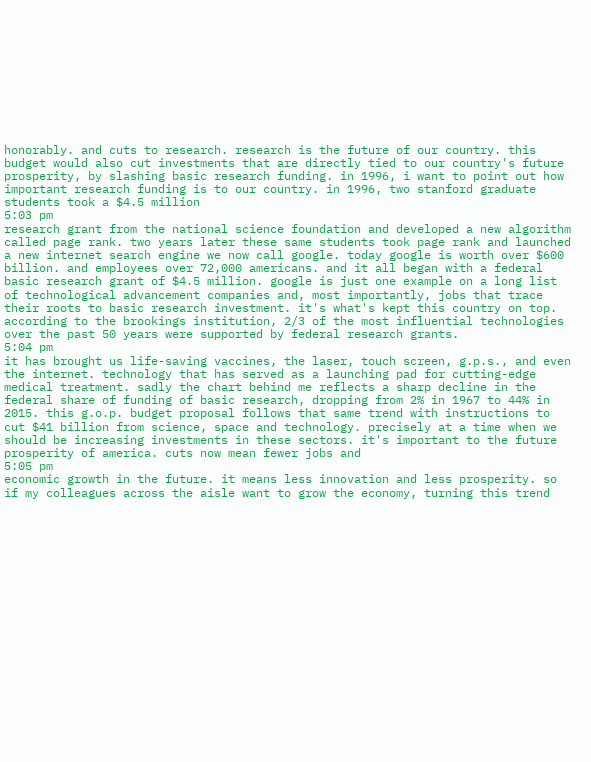honorably. and cuts to research. research is the future of our country. this budget would also cut investments that are directly tied to our country's future prosperity, by slashing basic research funding. in 1996, i want to point out how important research funding is to our country. in 1996, two stanford graduate students took a $4.5 million
5:03 pm
research grant from the national science foundation and developed a new algorithm called page rank. two years later these same students took page rank and launched a new internet search engine we now call google. today google is worth over $600 billion. and employees over 72,000 americans. and it all began with a federal basic research grant of $4.5 million. google is just one example on a long list of technological advancement companies and, most importantly, jobs that trace their roots to basic research investment. it's what's kept this country on top. according to the brookings institution, 2/3 of the most influential technologies over the past 50 years were supported by federal research grants.
5:04 pm
it has brought us life-saving vaccines, the laser, touch screen, g.p.s., and even the internet. technology that has served as a launching pad for cutting-edge medical treatment. sadly the chart behind me reflects a sharp decline in the federal share of funding of basic research, dropping from 2% in 1967 to 44% in 2015. this g.o.p. budget proposal follows that same trend with instructions to cut $41 billion from science, space and technology. precisely at a time when we should be increasing investments in these sectors. it's important to the future prosperity of america. cuts now mean fewer jobs and
5:05 pm
economic growth in the future. it means less innovation and less prosperity. so if my colleagues across the aisle want to grow the economy, turning this trend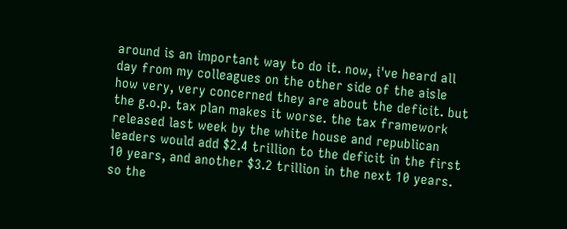around is an important way to do it. now, i've heard all day from my colleagues on the other side of the aisle how very, very concerned they are about the deficit. but the g.o.p. tax plan makes it worse. the tax framework released last week by the white house and republican leaders would add $2.4 trillion to the deficit in the first 10 years, and another $3.2 trillion in the next 10 years. so the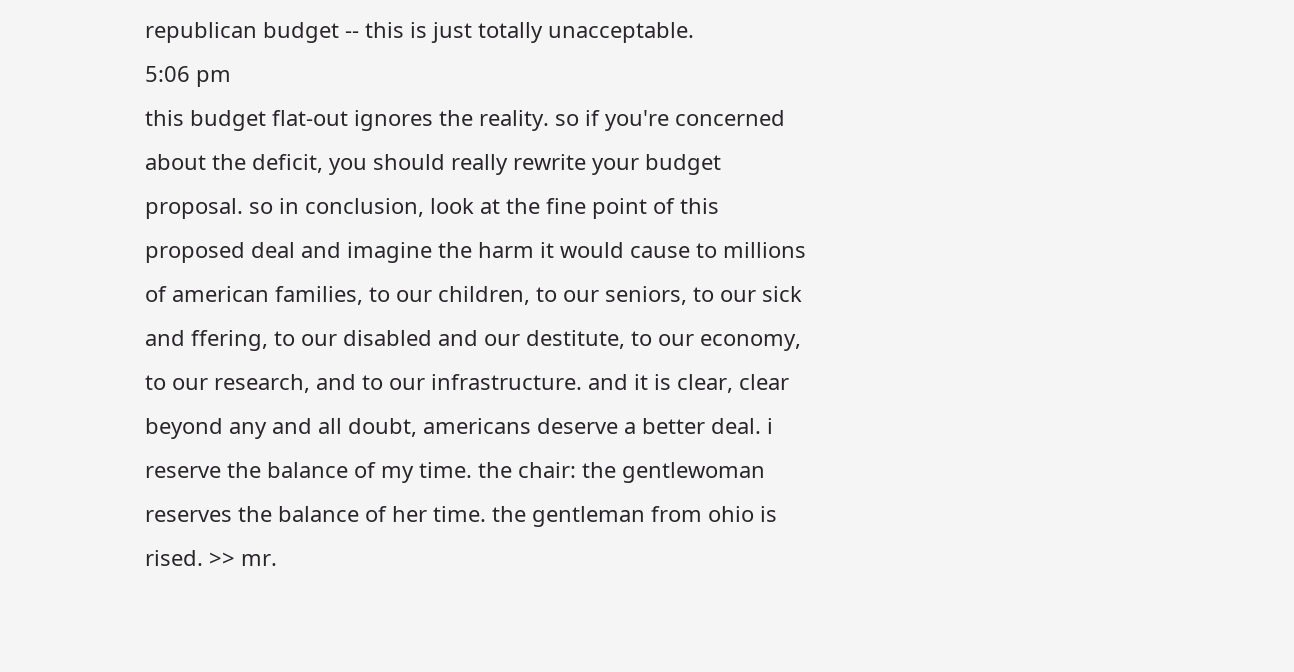republican budget -- this is just totally unacceptable.
5:06 pm
this budget flat-out ignores the reality. so if you're concerned about the deficit, you should really rewrite your budget proposal. so in conclusion, look at the fine point of this proposed deal and imagine the harm it would cause to millions of american families, to our children, to our seniors, to our sick and ffering, to our disabled and our destitute, to our economy, to our research, and to our infrastructure. and it is clear, clear beyond any and all doubt, americans deserve a better deal. i reserve the balance of my time. the chair: the gentlewoman reserves the balance of her time. the gentleman from ohio is rised. >> mr.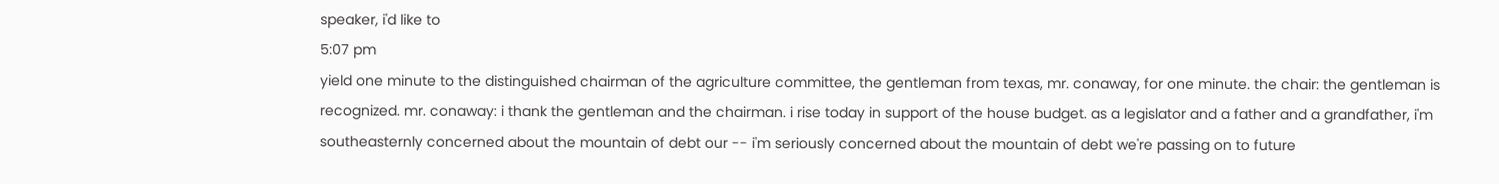speaker, i'd like to
5:07 pm
yield one minute to the distinguished chairman of the agriculture committee, the gentleman from texas, mr. conaway, for one minute. the chair: the gentleman is recognized. mr. conaway: i thank the gentleman and the chairman. i rise today in support of the house budget. as a legislator and a father and a grandfather, i'm southeasternly concerned about the mountain of debt our -- i'm seriously concerned about the mountain of debt we're passing on to future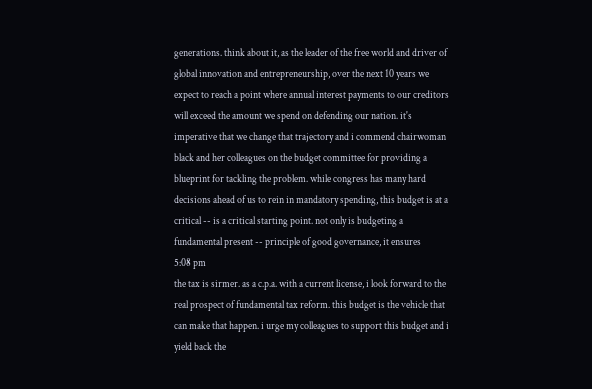generations. think about it, as the leader of the free world and driver of global innovation and entrepreneurship, over the next 10 years we expect to reach a point where annual interest payments to our creditors will exceed the amount we spend on defending our nation. it's imperative that we change that trajectory and i commend chairwoman black and her colleagues on the budget committee for providing a blueprint for tackling the problem. while congress has many hard decisions ahead of us to rein in mandatory spending, this budget is at a critical -- is a critical starting point. not only is budgeting a fundamental present -- principle of good governance, it ensures
5:08 pm
the tax is sirmer. as a c.p.a. with a current license, i look forward to the real prospect of fundamental tax reform. this budget is the vehicle that can make that happen. i urge my colleagues to support this budget and i yield back the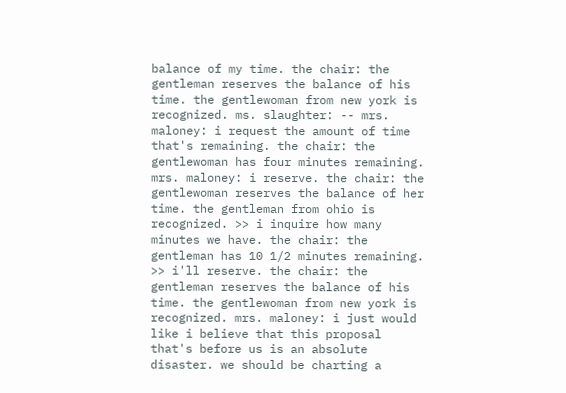balance of my time. the chair: the gentleman reserves the balance of his time. the gentlewoman from new york is recognized. ms. slaughter: -- mrs. maloney: i request the amount of time that's remaining. the chair: the gentlewoman has four minutes remaining. mrs. maloney: i reserve. the chair: the gentlewoman reserves the balance of her time. the gentleman from ohio is recognized. >> i inquire how many minutes we have. the chair: the gentleman has 10 1/2 minutes remaining. >> i'll reserve. the chair: the gentleman reserves the balance of his time. the gentlewoman from new york is recognized. mrs. maloney: i just would like i believe that this proposal that's before us is an absolute disaster. we should be charting a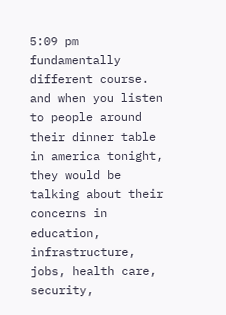5:09 pm
fundamentally different course. and when you listen to people around their dinner table in america tonight, they would be talking about their concerns in education, infrastructure, jobs, health care, security,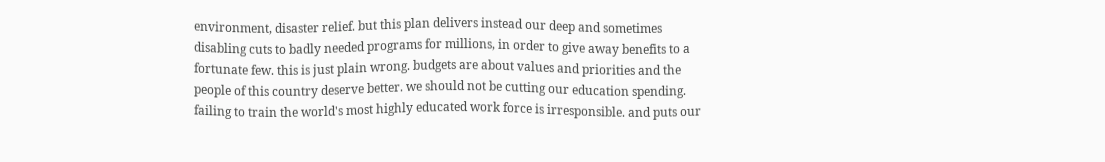environment, disaster relief. but this plan delivers instead our deep and sometimes disabling cuts to badly needed programs for millions, in order to give away benefits to a fortunate few. this is just plain wrong. budgets are about values and priorities and the people of this country deserve better. we should not be cutting our education spending. failing to train the world's most highly educated work force is irresponsible. and puts our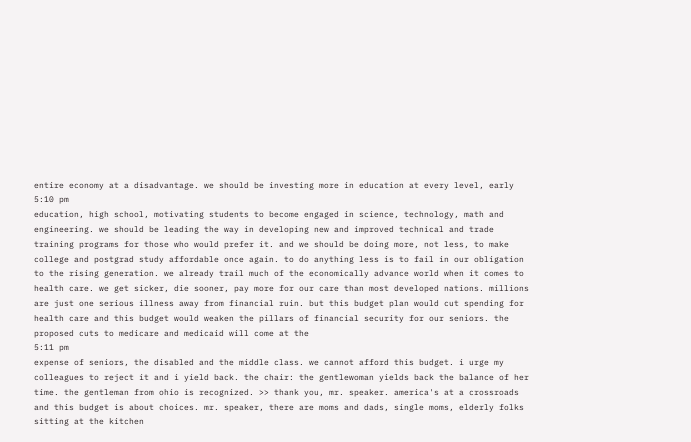entire economy at a disadvantage. we should be investing more in education at every level, early
5:10 pm
education, high school, motivating students to become engaged in science, technology, math and engineering. we should be leading the way in developing new and improved technical and trade training programs for those who would prefer it. and we should be doing more, not less, to make college and postgrad study affordable once again. to do anything less is to fail in our obligation to the rising generation. we already trail much of the economically advance world when it comes to health care. we get sicker, die sooner, pay more for our care than most developed nations. millions are just one serious illness away from financial ruin. but this budget plan would cut spending for health care and this budget would weaken the pillars of financial security for our seniors. the proposed cuts to medicare and medicaid will come at the
5:11 pm
expense of seniors, the disabled and the middle class. we cannot afford this budget. i urge my colleagues to reject it and i yield back. the chair: the gentlewoman yields back the balance of her time. the gentleman from ohio is recognized. >> thank you, mr. speaker. america's at a crossroads and this budget is about choices. mr. speaker, there are moms and dads, single moms, elderly folks sitting at the kitchen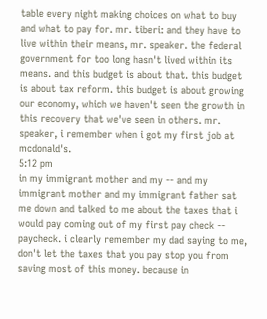table every night making choices on what to buy and what to pay for. mr. tiberi: and they have to live within their means, mr. speaker. the federal government for too long hasn't lived within its means. and this budget is about that. this budget is about tax reform. this budget is about growing our economy, which we haven't seen the growth in this recovery that we've seen in others. mr. speaker, i remember when i got my first job at mcdonald's.
5:12 pm
in my immigrant mother and my -- and my immigrant mother and my immigrant father sat me down and talked to me about the taxes that i would pay coming out of my first pay check -- paycheck. i clearly remember my dad saying to me, don't let the taxes that you pay stop you from saving most of this money. because in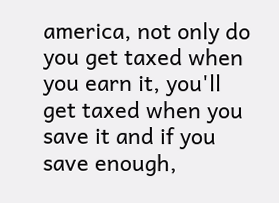america, not only do you get taxed when you earn it, you'll get taxed when you save it and if you save enough,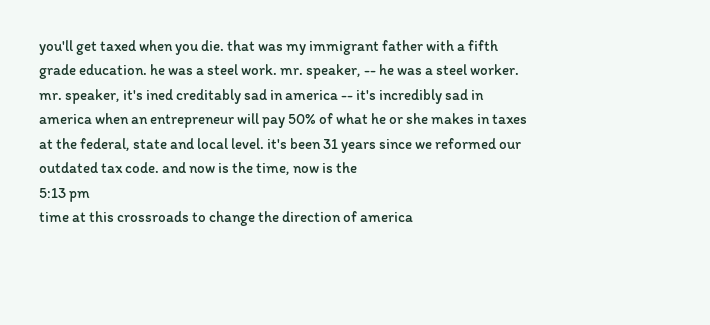you'll get taxed when you die. that was my immigrant father with a fifth grade education. he was a steel work. mr. speaker, -- he was a steel worker. mr. speaker, it's ined creditably sad in america -- it's incredibly sad in america when an entrepreneur will pay 50% of what he or she makes in taxes at the federal, state and local level. it's been 31 years since we reformed our outdated tax code. and now is the time, now is the
5:13 pm
time at this crossroads to change the direction of america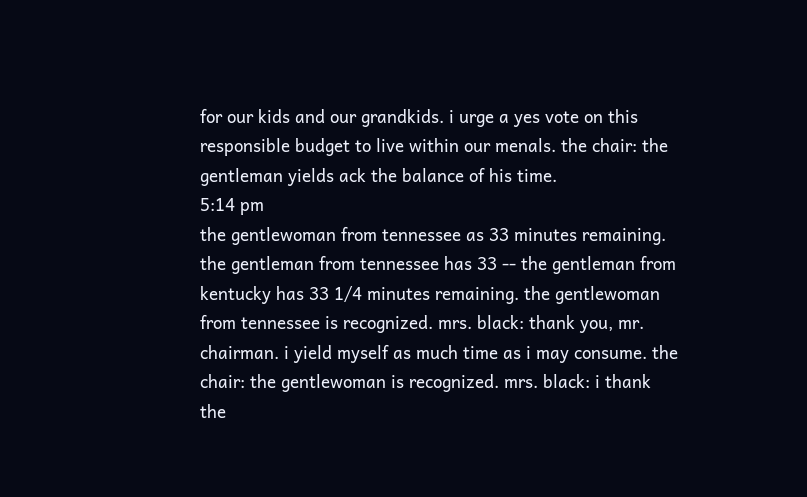for our kids and our grandkids. i urge a yes vote on this responsible budget to live within our menals. the chair: the gentleman yields ack the balance of his time.
5:14 pm
the gentlewoman from tennessee as 33 minutes remaining. the gentleman from tennessee has 33 -- the gentleman from kentucky has 33 1/4 minutes remaining. the gentlewoman from tennessee is recognized. mrs. black: thank you, mr. chairman. i yield myself as much time as i may consume. the chair: the gentlewoman is recognized. mrs. black: i thank the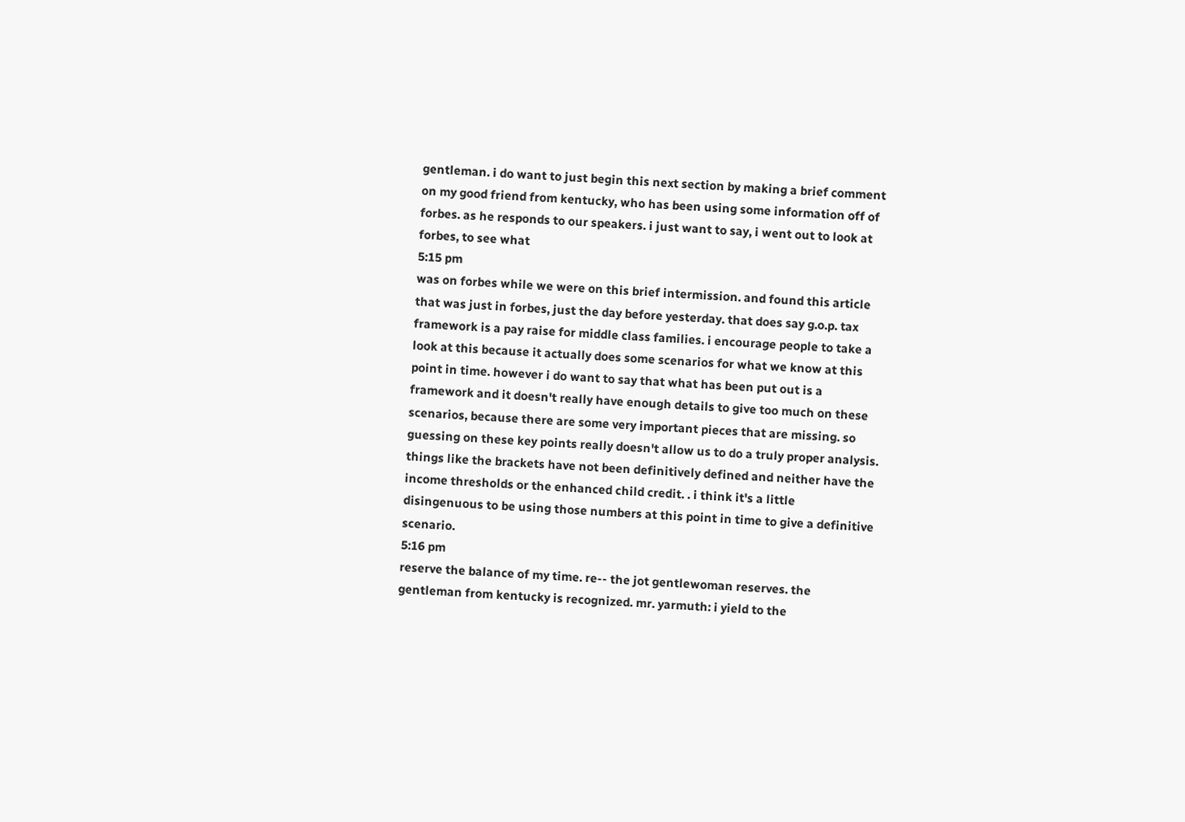gentleman. i do want to just begin this next section by making a brief comment on my good friend from kentucky, who has been using some information off of forbes. as he responds to our speakers. i just want to say, i went out to look at forbes, to see what
5:15 pm
was on forbes while we were on this brief intermission. and found this article that was just in forbes, just the day before yesterday. that does say g.o.p. tax framework is a pay raise for middle class families. i encourage people to take a look at this because it actually does some scenarios for what we know at this point in time. however i do want to say that what has been put out is a framework and it doesn't really have enough details to give too much on these scenarios, because there are some very important pieces that are missing. so guessing on these key points really doesn't allow us to do a truly proper analysis. things like the brackets have not been definitively defined and neither have the income thresholds or the enhanced child credit. . i think it's a little disingenuous to be using those numbers at this point in time to give a definitive scenario.
5:16 pm
reserve the balance of my time. re-- the jot gentlewoman reserves. the gentleman from kentucky is recognized. mr. yarmuth: i yield to the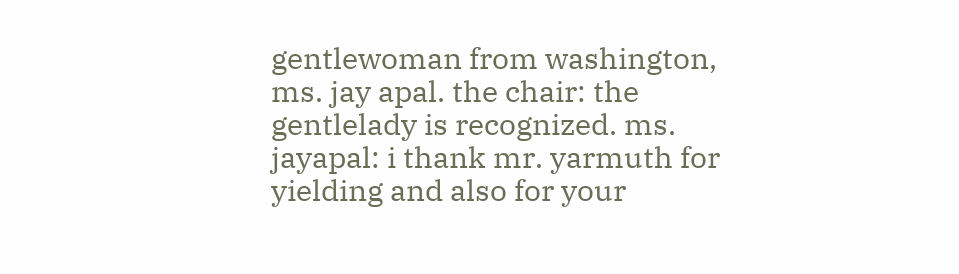gentlewoman from washington, ms. jay apal. the chair: the gentlelady is recognized. ms. jayapal: i thank mr. yarmuth for yielding and also for your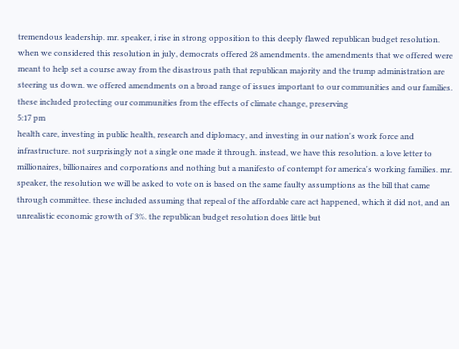tremendous leadership. mr. speaker, i rise in strong opposition to this deeply flawed republican budget resolution. when we considered this resolution in july, democrats offered 28 amendments. the amendments that we offered were meant to help set a course away from the disastrous path that republican majority and the trump administration are steering us down. we offered amendments on a broad range of issues important to our communities and our families. these included protecting our communities from the effects of climate change, preserving
5:17 pm
health care, investing in public health, research and diplomacy, and investing in our nation's work force and infrastructure. not surprisingly not a single one made it through. instead, we have this resolution. a love letter to millionaires, billionaires and corporations and nothing but a manifesto of contempt for america's working families. mr. speaker, the resolution we will be asked to vote on is based on the same faulty assumptions as the bill that came through committee. these included assuming that repeal of the affordable care act happened, which it did not, and an unrealistic economic growth of 3%. the republican budget resolution does little but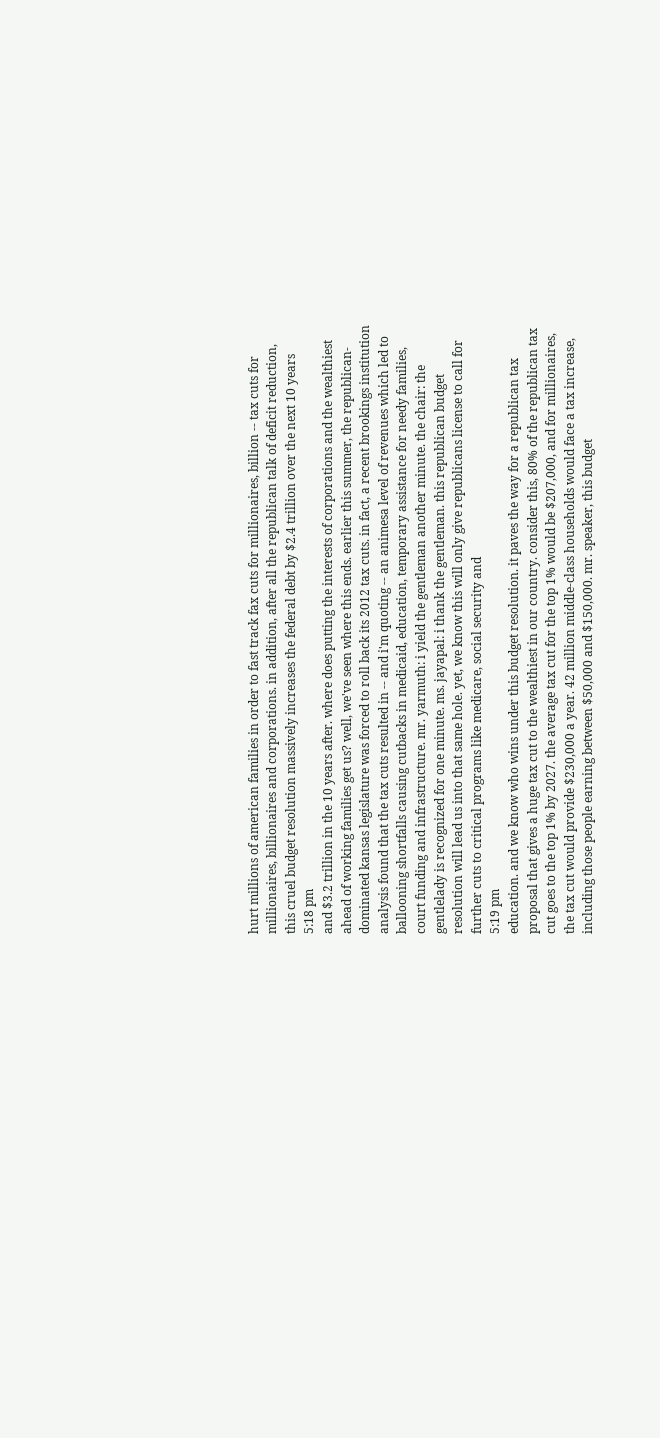hurt millions of american families in order to fast track fax cuts for millionaires, billion -- tax cuts for millionaires, billionaires and corporations. in addition, after all the republican talk of deficit reduction, this cruel budget resolution massively increases the federal debt by $2.4 trillion over the next 10 years
5:18 pm
and $3.2 trillion in the 10 years after. where does putting the interests of corporations and the wealthiest ahead of working families get us? well, we've seen where this ends. earlier this summer, the republican-dominated kansas legislature was forced to roll back its 2012 tax cuts. in fact, a recent brookings institution analysis found that the tax cuts resulted in -- and i'm quoting -- an animesa level of revenues which led to ballooning shortfalls causing cutbacks in medicaid, education, temporary assistance for needy families, court funding and infrastructure. mr. yarmuth: i yield the gentleman another minute. the chair: the gentlelady is recognized for one minute. ms. jayapal: i thank the gentleman. this republican budget resolution will lead us into that same hole. yet, we know this will only give republicans license to call for further cuts to critical programs like medicare, social security and
5:19 pm
education. and we know who wins under this budget resolution. it paves the way for a republican tax proposal that gives a huge tax cut to the wealthiest in our country. consider this, 80% of the republican tax cut goes to the top 1% by 2027. the average tax cut for the top 1% would be $207,000, and for millionaires, the tax cut would provide $230,000 a year. 42 million middle-class households would face a tax increase, including those people earning between $50,000 and $150,000. mr. speaker, this budget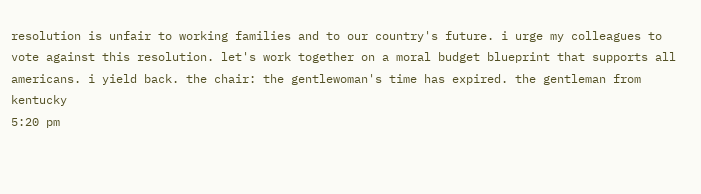resolution is unfair to working families and to our country's future. i urge my colleagues to vote against this resolution. let's work together on a moral budget blueprint that supports all americans. i yield back. the chair: the gentlewoman's time has expired. the gentleman from kentucky
5:20 pm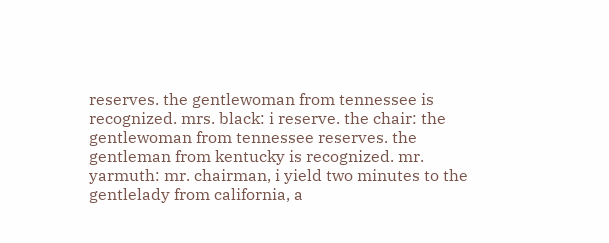reserves. the gentlewoman from tennessee is recognized. mrs. black: i reserve. the chair: the gentlewoman from tennessee reserves. the gentleman from kentucky is recognized. mr. yarmuth: mr. chairman, i yield two minutes to the gentlelady from california, a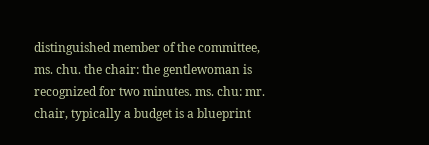distinguished member of the committee, ms. chu. the chair: the gentlewoman is recognized for two minutes. ms. chu: mr. chair, typically a budget is a blueprint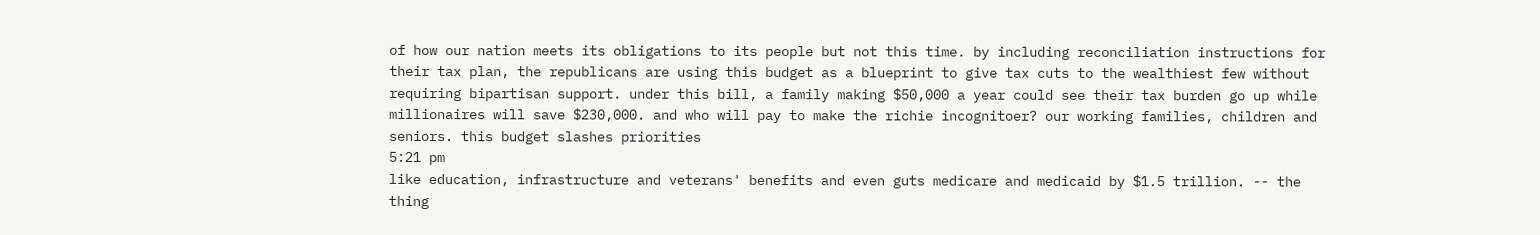of how our nation meets its obligations to its people but not this time. by including reconciliation instructions for their tax plan, the republicans are using this budget as a blueprint to give tax cuts to the wealthiest few without requiring bipartisan support. under this bill, a family making $50,000 a year could see their tax burden go up while millionaires will save $230,000. and who will pay to make the richie incognitoer? our working families, children and seniors. this budget slashes priorities
5:21 pm
like education, infrastructure and veterans' benefits and even guts medicare and medicaid by $1.5 trillion. -- the thing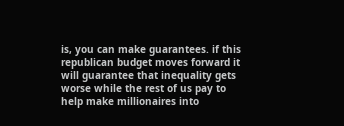is, you can make guarantees. if this republican budget moves forward it will guarantee that inequality gets worse while the rest of us pay to help make millionaires into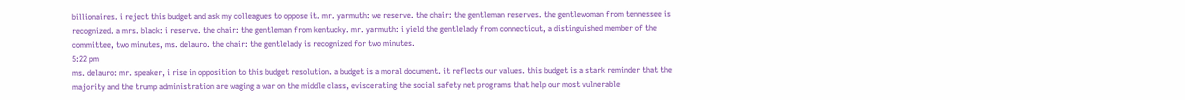billionaires. i reject this budget and ask my colleagues to oppose it. mr. yarmuth: we reserve. the chair: the gentleman reserves. the gentlewoman from tennessee is recognized. a mrs. black: i reserve. the chair: the gentleman from kentucky. mr. yarmuth: i yield the gentlelady from connecticut, a distinguished member of the committee, two minutes, ms. delauro. the chair: the gentlelady is recognized for two minutes.
5:22 pm
ms. delauro: mr. speaker, i rise in opposition to this budget resolution. a budget is a moral document. it reflects our values. this budget is a stark reminder that the majority and the trump administration are waging a war on the middle class, eviscerating the social safety net programs that help our most vulnerable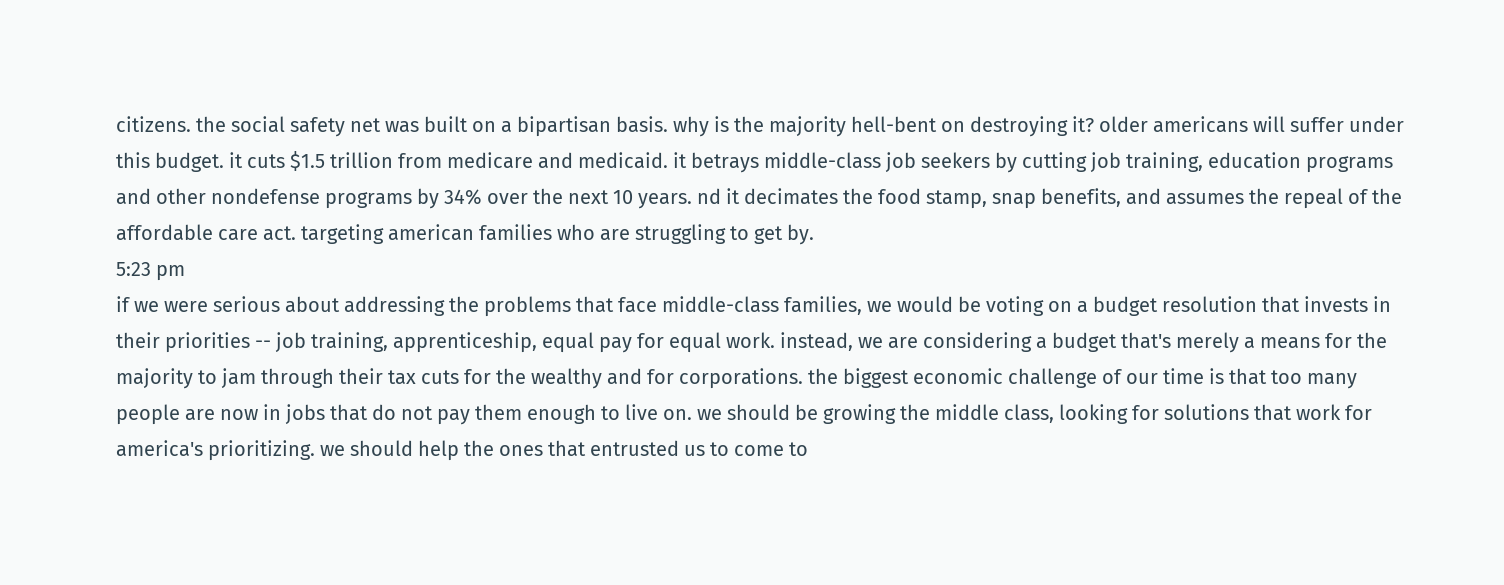citizens. the social safety net was built on a bipartisan basis. why is the majority hell-bent on destroying it? older americans will suffer under this budget. it cuts $1.5 trillion from medicare and medicaid. it betrays middle-class job seekers by cutting job training, education programs and other nondefense programs by 34% over the next 10 years. nd it decimates the food stamp, snap benefits, and assumes the repeal of the affordable care act. targeting american families who are struggling to get by.
5:23 pm
if we were serious about addressing the problems that face middle-class families, we would be voting on a budget resolution that invests in their priorities -- job training, apprenticeship, equal pay for equal work. instead, we are considering a budget that's merely a means for the majority to jam through their tax cuts for the wealthy and for corporations. the biggest economic challenge of our time is that too many people are now in jobs that do not pay them enough to live on. we should be growing the middle class, looking for solutions that work for america's prioritizing. we should help the ones that entrusted us to come to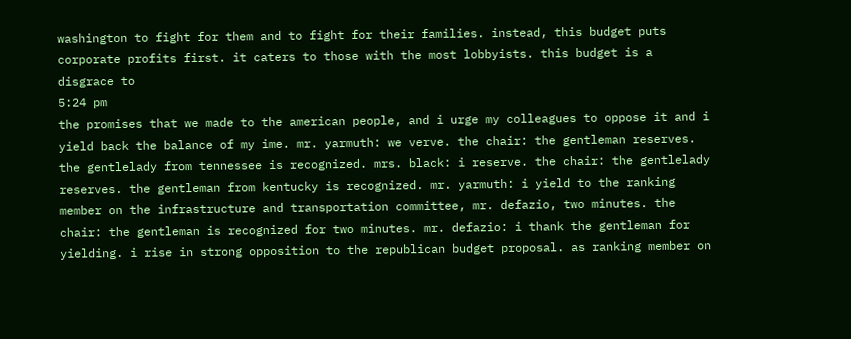washington to fight for them and to fight for their families. instead, this budget puts corporate profits first. it caters to those with the most lobbyists. this budget is a disgrace to
5:24 pm
the promises that we made to the american people, and i urge my colleagues to oppose it and i yield back the balance of my ime. mr. yarmuth: we verve. the chair: the gentleman reserves. the gentlelady from tennessee is recognized. mrs. black: i reserve. the chair: the gentlelady reserves. the gentleman from kentucky is recognized. mr. yarmuth: i yield to the ranking member on the infrastructure and transportation committee, mr. defazio, two minutes. the chair: the gentleman is recognized for two minutes. mr. defazio: i thank the gentleman for yielding. i rise in strong opposition to the republican budget proposal. as ranking member on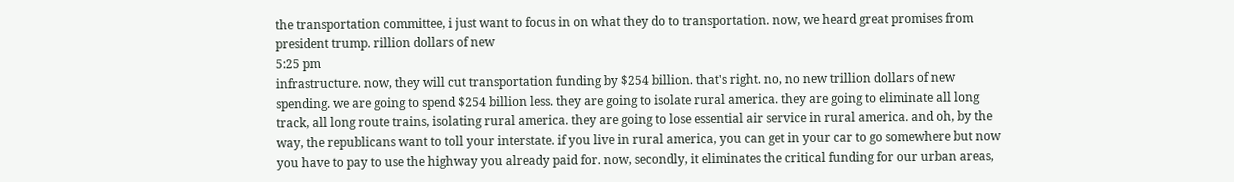the transportation committee, i just want to focus in on what they do to transportation. now, we heard great promises from president trump. rillion dollars of new
5:25 pm
infrastructure. now, they will cut transportation funding by $254 billion. that's right. no, no new trillion dollars of new spending. we are going to spend $254 billion less. they are going to isolate rural america. they are going to eliminate all long track, all long route trains, isolating rural america. they are going to lose essential air service in rural america. and oh, by the way, the republicans want to toll your interstate. if you live in rural america, you can get in your car to go somewhere but now you have to pay to use the highway you already paid for. now, secondly, it eliminates the critical funding for our urban areas,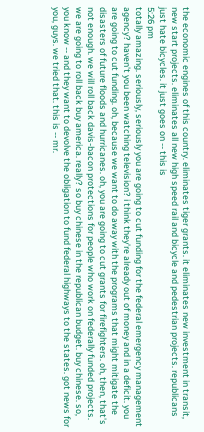the economic engines of this country. eliminates tiger grants. it eliminates new investment in transit, new start projects. eliminates all new high speed rail and bicycle and pedestrian projects. republicans just hate bicycles. it just goes on -- this is
5:26 pm
totally amazing. seriously, seriously you are going to cut funding for the federal emergency management agency? haven't you been watching television? i think they're already out of money and in a deficit. you are going to cut funding. oh, because we want to do away with the programs that might mitigate the disasters of future floods and hurricanes. oh, you are going to cut grants for firefighters. oh, then, that's not enough. we will roll back davis-bacon protections for people who work on federally funded projects. we are going to roll back buy america. really? so buy chinese in the republican budget. buy chinese. so, you know -- and they want to devolve the obligation to fund federal highways to the states. got news for you, guys. we tried that. this is -- mr.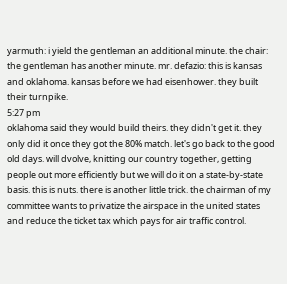yarmuth: i yield the gentleman an additional minute. the chair: the gentleman has another minute. mr. defazio: this is kansas and oklahoma. kansas before we had eisenhower. they built their turnpike.
5:27 pm
oklahoma said they would build theirs. they didn't get it. they only did it once they got the 80% match. let's go back to the good old days. will dvolve, knitting our country together, getting people out more efficiently but we will do it on a state-by-state basis. this is nuts. there is another little trick. the chairman of my committee wants to privatize the airspace in the united states and reduce the ticket tax which pays for air traffic control.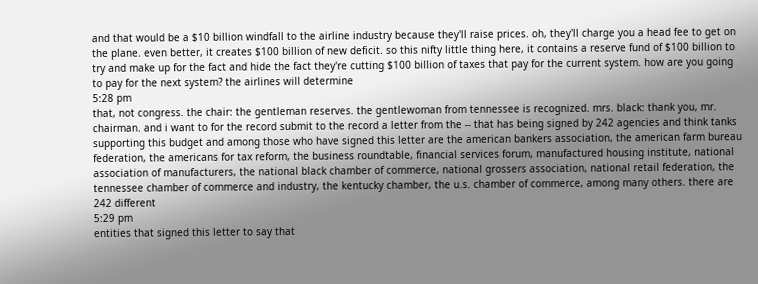and that would be a $10 billion windfall to the airline industry because they'll raise prices. oh, they'll charge you a head fee to get on the plane. even better, it creates $100 billion of new deficit. so this nifty little thing here, it contains a reserve fund of $100 billion to try and make up for the fact and hide the fact they're cutting $100 billion of taxes that pay for the current system. how are you going to pay for the next system? the airlines will determine
5:28 pm
that, not congress. the chair: the gentleman reserves. the gentlewoman from tennessee is recognized. mrs. black: thank you, mr. chairman. and i want to for the record submit to the record a letter from the -- that has being signed by 242 agencies and think tanks supporting this budget and among those who have signed this letter are the american bankers association, the american farm bureau federation, the americans for tax reform, the business roundtable, financial services forum, manufactured housing institute, national association of manufacturers, the national black chamber of commerce, national grossers association, national retail federation, the tennessee chamber of commerce and industry, the kentucky chamber, the u.s. chamber of commerce, among many others. there are 242 different
5:29 pm
entities that signed this letter to say that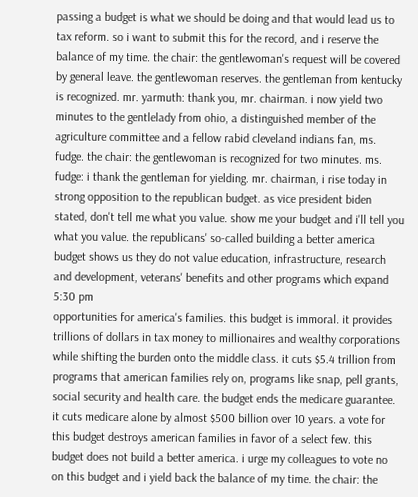passing a budget is what we should be doing and that would lead us to tax reform. so i want to submit this for the record, and i reserve the balance of my time. the chair: the gentlewoman's request will be covered by general leave. the gentlewoman reserves. the gentleman from kentucky is recognized. mr. yarmuth: thank you, mr. chairman. i now yield two minutes to the gentlelady from ohio, a distinguished member of the agriculture committee and a fellow rabid cleveland indians fan, ms. fudge. the chair: the gentlewoman is recognized for two minutes. ms. fudge: i thank the gentleman for yielding. mr. chairman, i rise today in strong opposition to the republican budget. as vice president biden stated, don't tell me what you value. show me your budget and i'll tell you what you value. the republicans' so-called building a better america budget shows us they do not value education, infrastructure, research and development, veterans' benefits and other programs which expand
5:30 pm
opportunities for america's families. this budget is immoral. it provides trillions of dollars in tax money to millionaires and wealthy corporations while shifting the burden onto the middle class. it cuts $5.4 trillion from programs that american families rely on, programs like snap, pell grants, social security and health care. the budget ends the medicare guarantee. it cuts medicare alone by almost $500 billion over 10 years. a vote for this budget destroys american families in favor of a select few. this budget does not build a better america. i urge my colleagues to vote no on this budget and i yield back the balance of my time. the chair: the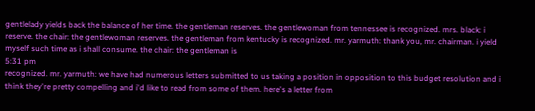gentlelady yields back the balance of her time. the gentleman reserves. the gentlewoman from tennessee is recognized. mrs. black: i reserve. the chair: the gentlewoman reserves. the gentleman from kentucky is recognized. mr. yarmuth: thank you, mr. chairman. i yield myself such time as i shall consume. the chair: the gentleman is
5:31 pm
recognized. mr. yarmuth: we have had numerous letters submitted to us taking a position in opposition to this budget resolution and i think they're pretty compelling and i'd like to read from some of them. here's a letter from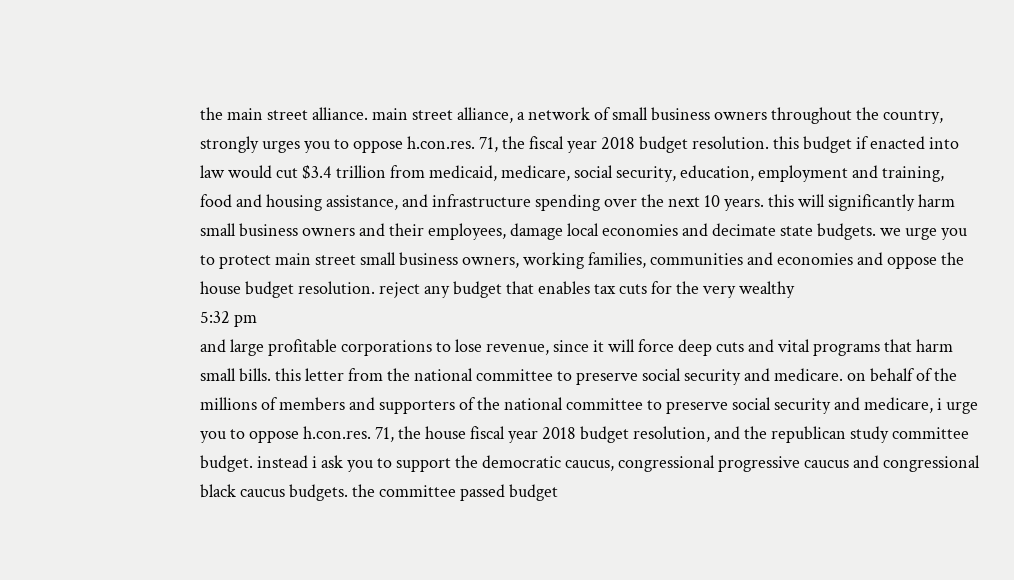the main street alliance. main street alliance, a network of small business owners throughout the country, strongly urges you to oppose h.con.res. 71, the fiscal year 2018 budget resolution. this budget if enacted into law would cut $3.4 trillion from medicaid, medicare, social security, education, employment and training, food and housing assistance, and infrastructure spending over the next 10 years. this will significantly harm small business owners and their employees, damage local economies and decimate state budgets. we urge you to protect main street small business owners, working families, communities and economies and oppose the house budget resolution. reject any budget that enables tax cuts for the very wealthy
5:32 pm
and large profitable corporations to lose revenue, since it will force deep cuts and vital programs that harm small bills. this letter from the national committee to preserve social security and medicare. on behalf of the millions of members and supporters of the national committee to preserve social security and medicare, i urge you to oppose h.con.res. 71, the house fiscal year 2018 budget resolution, and the republican study committee budget. instead i ask you to support the democratic caucus, congressional progressive caucus and congressional black caucus budgets. the committee passed budget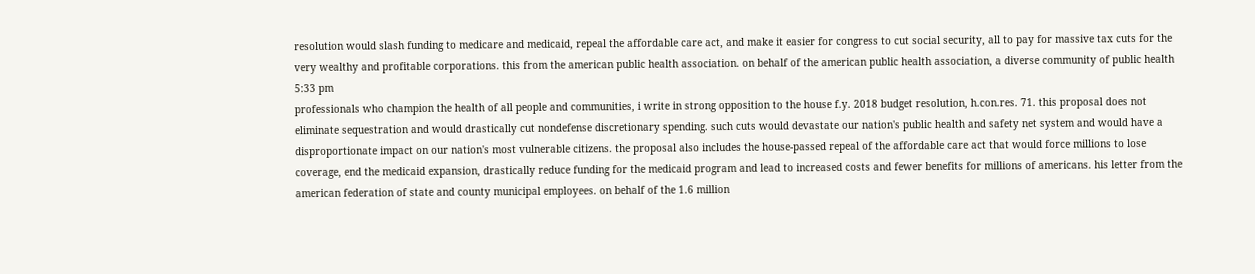resolution would slash funding to medicare and medicaid, repeal the affordable care act, and make it easier for congress to cut social security, all to pay for massive tax cuts for the very wealthy and profitable corporations. this from the american public health association. on behalf of the american public health association, a diverse community of public health
5:33 pm
professionals who champion the health of all people and communities, i write in strong opposition to the house f.y. 2018 budget resolution, h.con.res. 71. this proposal does not eliminate sequestration and would drastically cut nondefense discretionary spending. such cuts would devastate our nation's public health and safety net system and would have a disproportionate impact on our nation's most vulnerable citizens. the proposal also includes the house-passed repeal of the affordable care act that would force millions to lose coverage, end the medicaid expansion, drastically reduce funding for the medicaid program and lead to increased costs and fewer benefits for millions of americans. his letter from the american federation of state and county municipal employees. on behalf of the 1.6 million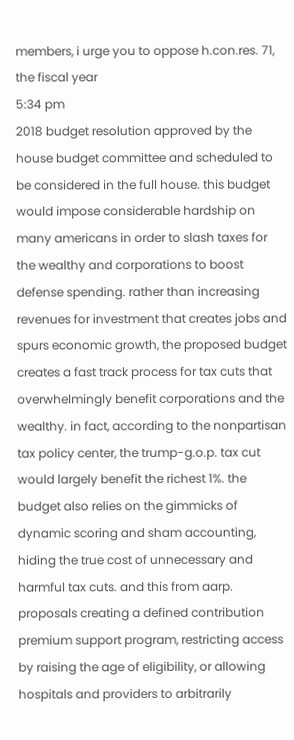members, i urge you to oppose h.con.res. 71, the fiscal year
5:34 pm
2018 budget resolution approved by the house budget committee and scheduled to be considered in the full house. this budget would impose considerable hardship on many americans in order to slash taxes for the wealthy and corporations to boost defense spending. rather than increasing revenues for investment that creates jobs and spurs economic growth, the proposed budget creates a fast track process for tax cuts that overwhelmingly benefit corporations and the wealthy. in fact, according to the nonpartisan tax policy center, the trump-g.o.p. tax cut would largely benefit the richest 1%. the budget also relies on the gimmicks of dynamic scoring and sham accounting, hiding the true cost of unnecessary and harmful tax cuts. and this from aarp. proposals creating a defined contribution premium support program, restricting access by raising the age of eligibility, or allowing hospitals and providers to arbitrarily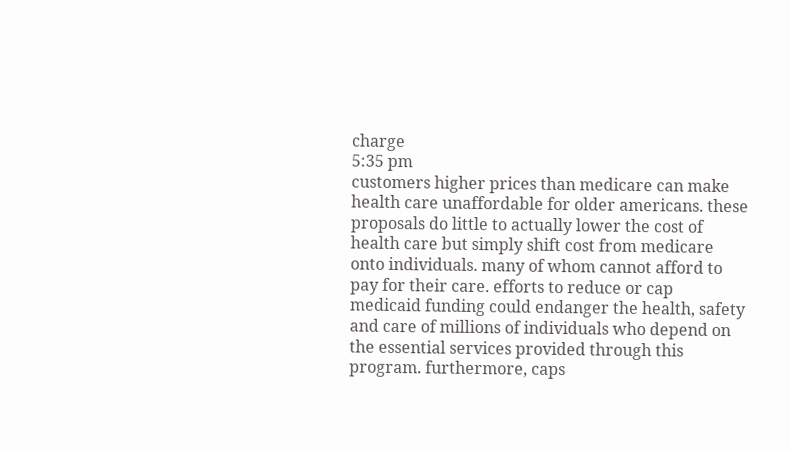charge
5:35 pm
customers higher prices than medicare can make health care unaffordable for older americans. these proposals do little to actually lower the cost of health care but simply shift cost from medicare onto individuals. many of whom cannot afford to pay for their care. efforts to reduce or cap medicaid funding could endanger the health, safety and care of millions of individuals who depend on the essential services provided through this program. furthermore, caps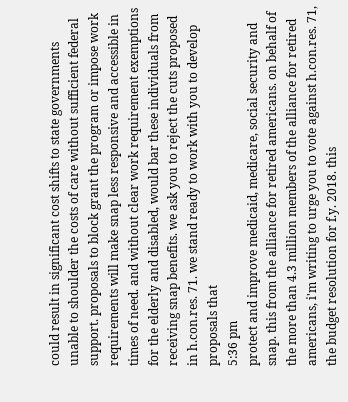could result in significant cost shifts to state governments unable to shoulder the costs of care without sufficient federal support. proposals to block grant the program or impose work requirements will make snap less responsive and accessible in times of need. and without clear work requirement exemptions for the elderly and disabled, would bar these individuals from receiving snap benefits. we ask you to reject the cuts proposed in h.con.res. 71. we stand ready to work with you to develop proposals that
5:36 pm
protect and improve medicaid, medicare, social security and snap. this from the alliance for retired americans. on behalf of the more than 4.3 million members of the alliance for retired americans, i'm writing to urge you to vote against h.con.res. 71, the budget resolution for f.y. 2018. this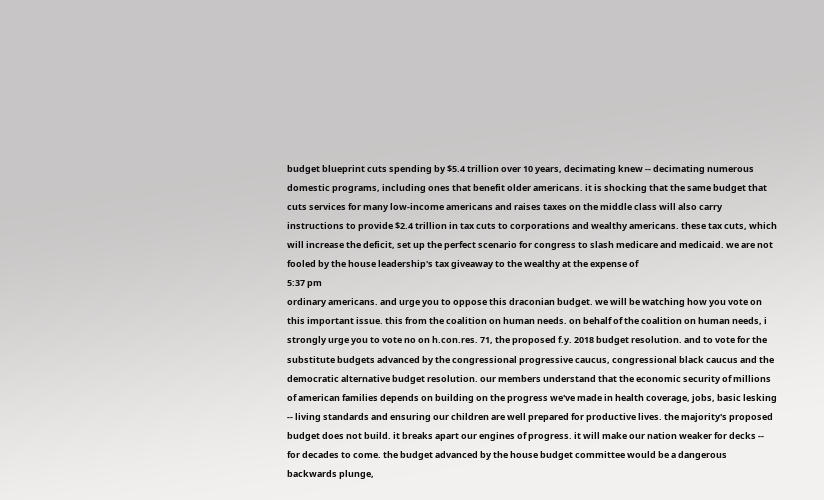budget blueprint cuts spending by $5.4 trillion over 10 years, decimating knew -- decimating numerous domestic programs, including ones that benefit older americans. it is shocking that the same budget that cuts services for many low-income americans and raises taxes on the middle class will also carry instructions to provide $2.4 trillion in tax cuts to corporations and wealthy americans. these tax cuts, which will increase the deficit, set up the perfect scenario for congress to slash medicare and medicaid. we are not fooled by the house leadership's tax giveaway to the wealthy at the expense of
5:37 pm
ordinary americans. and urge you to oppose this draconian budget. we will be watching how you vote on this important issue. this from the coalition on human needs. on behalf of the coalition on human needs, i strongly urge you to vote no on h.con.res. 71, the proposed f.y. 2018 budget resolution. and to vote for the substitute budgets advanced by the congressional progressive caucus, congressional black caucus and the democratic alternative budget resolution. our members understand that the economic security of millions of american families depends on building on the progress we've made in health coverage, jobs, basic lesking -- living standards and ensuring our children are well prepared for productive lives. the majority's proposed budget does not build. it breaks apart our engines of progress. it will make our nation weaker for decks -- for decades to come. the budget advanced by the house budget committee would be a dangerous backwards plunge,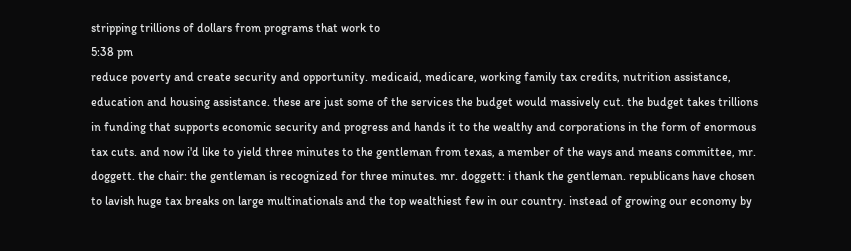stripping trillions of dollars from programs that work to
5:38 pm
reduce poverty and create security and opportunity. medicaid, medicare, working family tax credits, nutrition assistance, education and housing assistance. these are just some of the services the budget would massively cut. the budget takes trillions in funding that supports economic security and progress and hands it to the wealthy and corporations in the form of enormous tax cuts. and now i'd like to yield three minutes to the gentleman from texas, a member of the ways and means committee, mr. doggett. the chair: the gentleman is recognized for three minutes. mr. doggett: i thank the gentleman. republicans have chosen to lavish huge tax breaks on large multinationals and the top wealthiest few in our country. instead of growing our economy by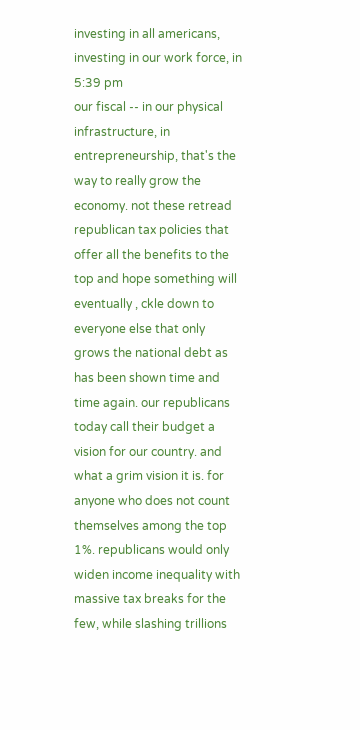investing in all americans, investing in our work force, in
5:39 pm
our fiscal -- in our physical infrastructure, in entrepreneurship, that's the way to really grow the economy. not these retread republican tax policies that offer all the benefits to the top and hope something will eventually , ckle down to everyone else that only grows the national debt as has been shown time and time again. our republicans today call their budget a vision for our country. and what a grim vision it is. for anyone who does not count themselves among the top 1%. republicans would only widen income inequality with massive tax breaks for the few, while slashing trillions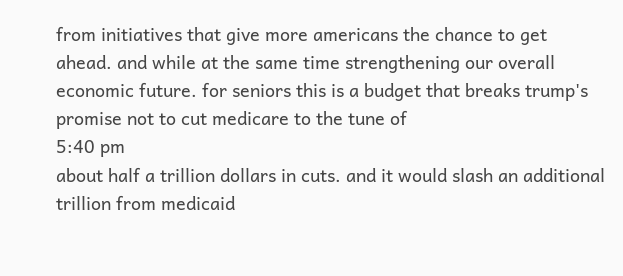from initiatives that give more americans the chance to get ahead. and while at the same time strengthening our overall economic future. for seniors this is a budget that breaks trump's promise not to cut medicare to the tune of
5:40 pm
about half a trillion dollars in cuts. and it would slash an additional trillion from medicaid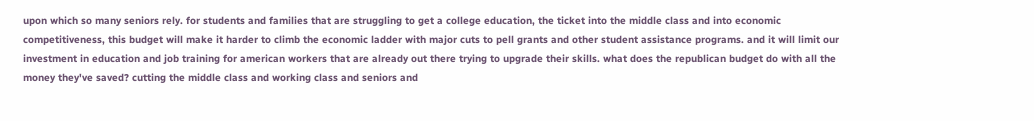upon which so many seniors rely. for students and families that are struggling to get a college education, the ticket into the middle class and into economic competitiveness, this budget will make it harder to climb the economic ladder with major cuts to pell grants and other student assistance programs. and it will limit our investment in education and job training for american workers that are already out there trying to upgrade their skills. what does the republican budget do with all the money they've saved? cutting the middle class and working class and seniors and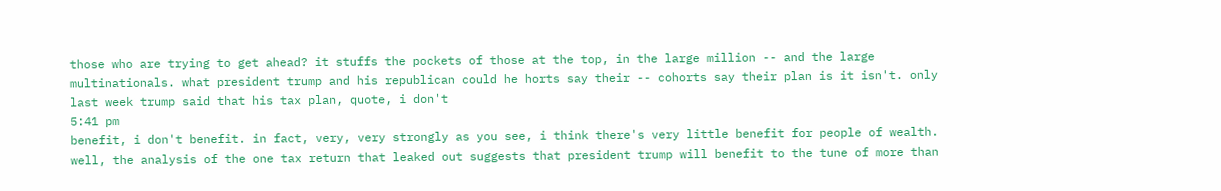those who are trying to get ahead? it stuffs the pockets of those at the top, in the large million -- and the large multinationals. what president trump and his republican could he horts say their -- cohorts say their plan is it isn't. only last week trump said that his tax plan, quote, i don't
5:41 pm
benefit, i don't benefit. in fact, very, very strongly as you see, i think there's very little benefit for people of wealth. well, the analysis of the one tax return that leaked out suggests that president trump will benefit to the tune of more than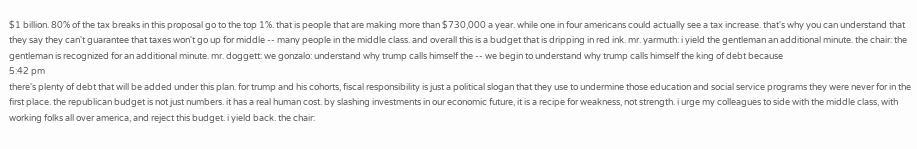$1 billion. 80% of the tax breaks in this proposal go to the top 1%. that is people that are making more than $730,000 a year. while one in four americans could actually see a tax increase. that's why you can understand that they say they can't guarantee that taxes won't go up for middle -- many people in the middle class. and overall this is a budget that is dripping in red ink. mr. yarmuth: i yield the gentleman an additional minute. the chair: the gentleman is recognized for an additional minute. mr. doggett: we gonzalo: understand why trump calls himself the -- we begin to understand why trump calls himself the king of debt because
5:42 pm
there's plenty of debt that will be added under this plan. for trump and his cohorts, fiscal responsibility is just a political slogan that they use to undermine those education and social service programs they were never for in the first place. the republican budget is not just numbers. it has a real human cost. by slashing investments in our economic future, it is a recipe for weakness, not strength. i urge my colleagues to side with the middle class, with working folks all over america, and reject this budget. i yield back. the chair: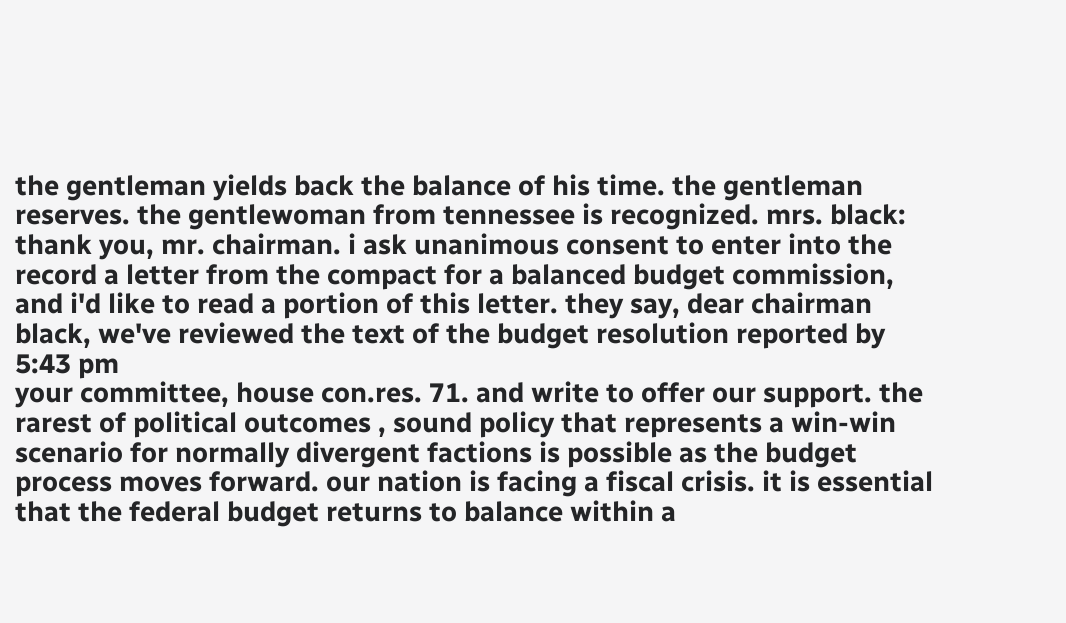the gentleman yields back the balance of his time. the gentleman reserves. the gentlewoman from tennessee is recognized. mrs. black: thank you, mr. chairman. i ask unanimous consent to enter into the record a letter from the compact for a balanced budget commission, and i'd like to read a portion of this letter. they say, dear chairman black, we've reviewed the text of the budget resolution reported by
5:43 pm
your committee, house con.res. 71. and write to offer our support. the rarest of political outcomes , sound policy that represents a win-win scenario for normally divergent factions is possible as the budget process moves forward. our nation is facing a fiscal crisis. it is essential that the federal budget returns to balance within a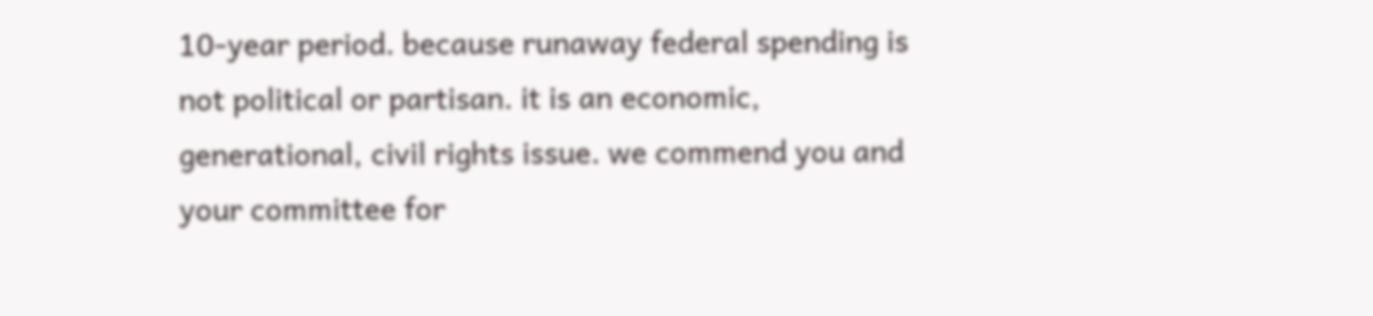10-year period. because runaway federal spending is not political or partisan. it is an economic, generational, civil rights issue. we commend you and your committee for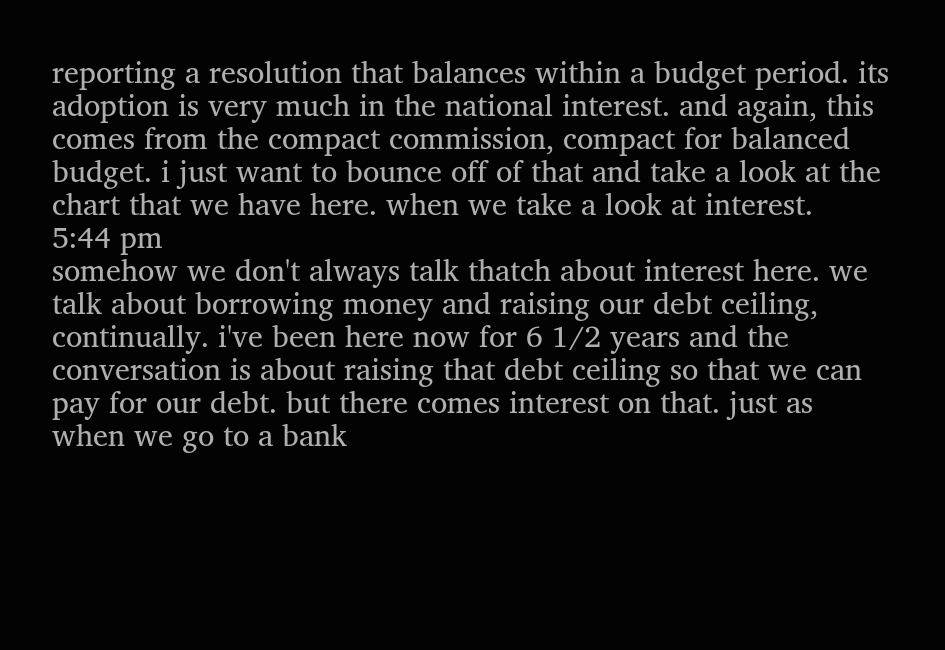reporting a resolution that balances within a budget period. its adoption is very much in the national interest. and again, this comes from the compact commission, compact for balanced budget. i just want to bounce off of that and take a look at the chart that we have here. when we take a look at interest.
5:44 pm
somehow we don't always talk thatch about interest here. we talk about borrowing money and raising our debt ceiling, continually. i've been here now for 6 1/2 years and the conversation is about raising that debt ceiling so that we can pay for our debt. but there comes interest on that. just as when we go to a bank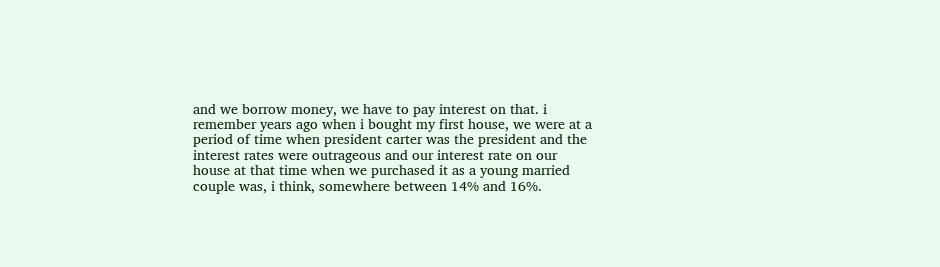and we borrow money, we have to pay interest on that. i remember years ago when i bought my first house, we were at a period of time when president carter was the president and the interest rates were outrageous and our interest rate on our house at that time when we purchased it as a young married couple was, i think, somewhere between 14% and 16%.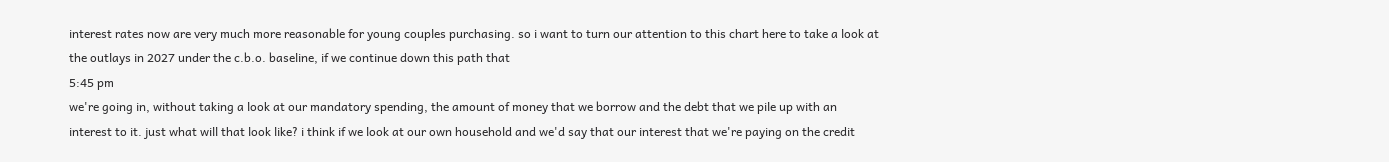interest rates now are very much more reasonable for young couples purchasing. so i want to turn our attention to this chart here to take a look at the outlays in 2027 under the c.b.o. baseline, if we continue down this path that
5:45 pm
we're going in, without taking a look at our mandatory spending, the amount of money that we borrow and the debt that we pile up with an interest to it. just what will that look like? i think if we look at our own household and we'd say that our interest that we're paying on the credit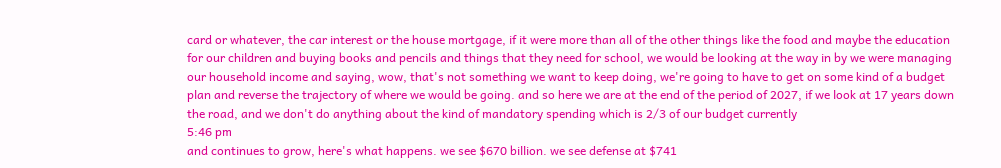card or whatever, the car interest or the house mortgage, if it were more than all of the other things like the food and maybe the education for our children and buying books and pencils and things that they need for school, we would be looking at the way in by we were managing our household income and saying, wow, that's not something we want to keep doing, we're going to have to get on some kind of a budget plan and reverse the trajectory of where we would be going. and so here we are at the end of the period of 2027, if we look at 17 years down the road, and we don't do anything about the kind of mandatory spending which is 2/3 of our budget currently
5:46 pm
and continues to grow, here's what happens. we see $670 billion. we see defense at $741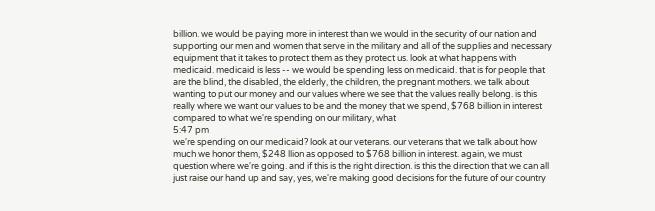billion. we would be paying more in interest than we would in the security of our nation and supporting our men and women that serve in the military and all of the supplies and necessary equipment that it takes to protect them as they protect us. look at what happens with medicaid. medicaid is less -- we would be spending less on medicaid. that is for people that are the blind, the disabled, the elderly, the children, the pregnant mothers. we talk about wanting to put our money and our values where we see that the values really belong. is this really where we want our values to be and the money that we spend, $768 billion in interest compared to what we're spending on our military, what
5:47 pm
we're spending on our medicaid? look at our veterans. our veterans that we talk about how much we honor them, $248 llion as opposed to $768 billion in interest. again, we must question where we're going. and if this is the right direction. is this the direction that we can all just raise our hand up and say, yes, we're making good decisions for the future of our country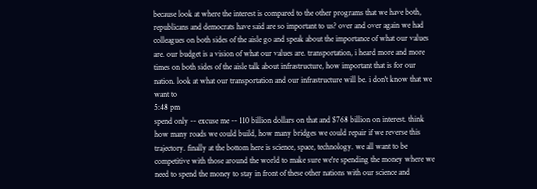because look at where the interest is compared to the other programs that we have both, republicans and democrats have said are so important to us? over and over again we had colleagues on both sides of the aisle go and speak about the importance of what our values are. our budget is a vision of what our values are. transportation, i heard more and more times on both sides of the aisle talk about infrastructure, how important that is for our nation. look at what our transportation and our infrastructure will be. i don't know that we want to
5:48 pm
spend only -- excuse me -- 110 billion dollars on that and $768 billion on interest. think how many roads we could build, how many bridges we could repair if we reverse this trajectory. finally at the bottom here is science, space, technology. we all want to be competitive with those around the world to make sure we're spending the money where we need to spend the money to stay in front of these other nations with our science and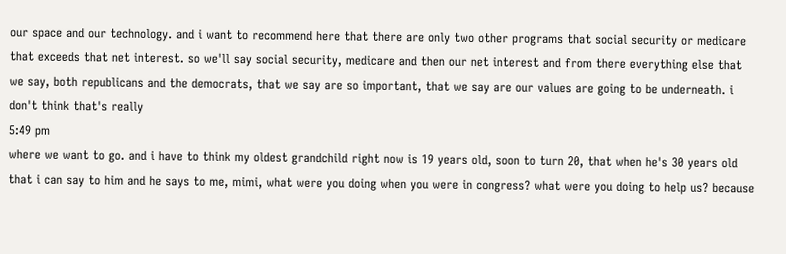our space and our technology. and i want to recommend here that there are only two other programs that social security or medicare that exceeds that net interest. so we'll say social security, medicare and then our net interest and from there everything else that we say, both republicans and the democrats, that we say are so important, that we say are our values are going to be underneath. i don't think that's really
5:49 pm
where we want to go. and i have to think my oldest grandchild right now is 19 years old, soon to turn 20, that when he's 30 years old that i can say to him and he says to me, mimi, what were you doing when you were in congress? what were you doing to help us? because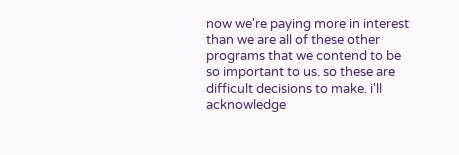now we're paying more in interest than we are all of these other programs that we contend to be so important to us. so these are difficult decisions to make. i'll acknowledge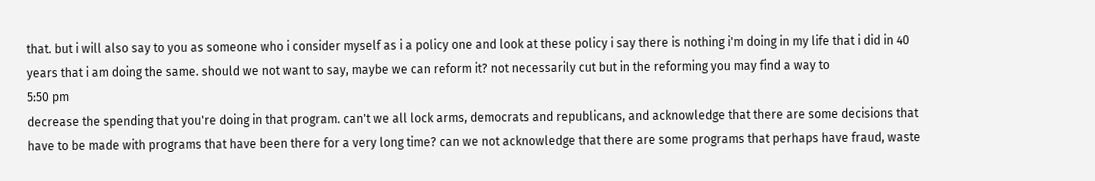that. but i will also say to you as someone who i consider myself as i a policy one and look at these policy i say there is nothing i'm doing in my life that i did in 40 years that i am doing the same. should we not want to say, maybe we can reform it? not necessarily cut but in the reforming you may find a way to
5:50 pm
decrease the spending that you're doing in that program. can't we all lock arms, democrats and republicans, and acknowledge that there are some decisions that have to be made with programs that have been there for a very long time? can we not acknowledge that there are some programs that perhaps have fraud, waste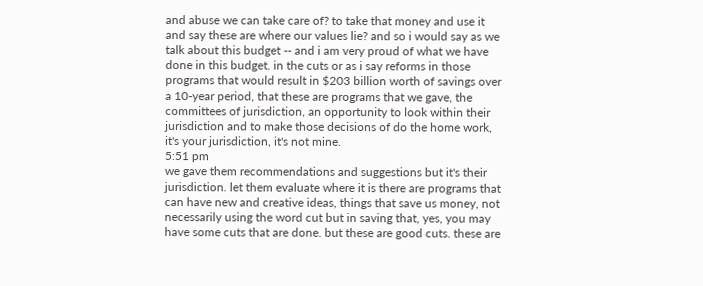and abuse we can take care of? to take that money and use it and say these are where our values lie? and so i would say as we talk about this budget -- and i am very proud of what we have done in this budget. in the cuts or as i say reforms in those programs that would result in $203 billion worth of savings over a 10-year period, that these are programs that we gave, the committees of jurisdiction, an opportunity to look within their jurisdiction and to make those decisions of do the home work, it's your jurisdiction, it's not mine.
5:51 pm
we gave them recommendations and suggestions but it's their jurisdiction. let them evaluate where it is there are programs that can have new and creative ideas, things that save us money, not necessarily using the word cut but in saving that, yes, you may have some cuts that are done. but these are good cuts. these are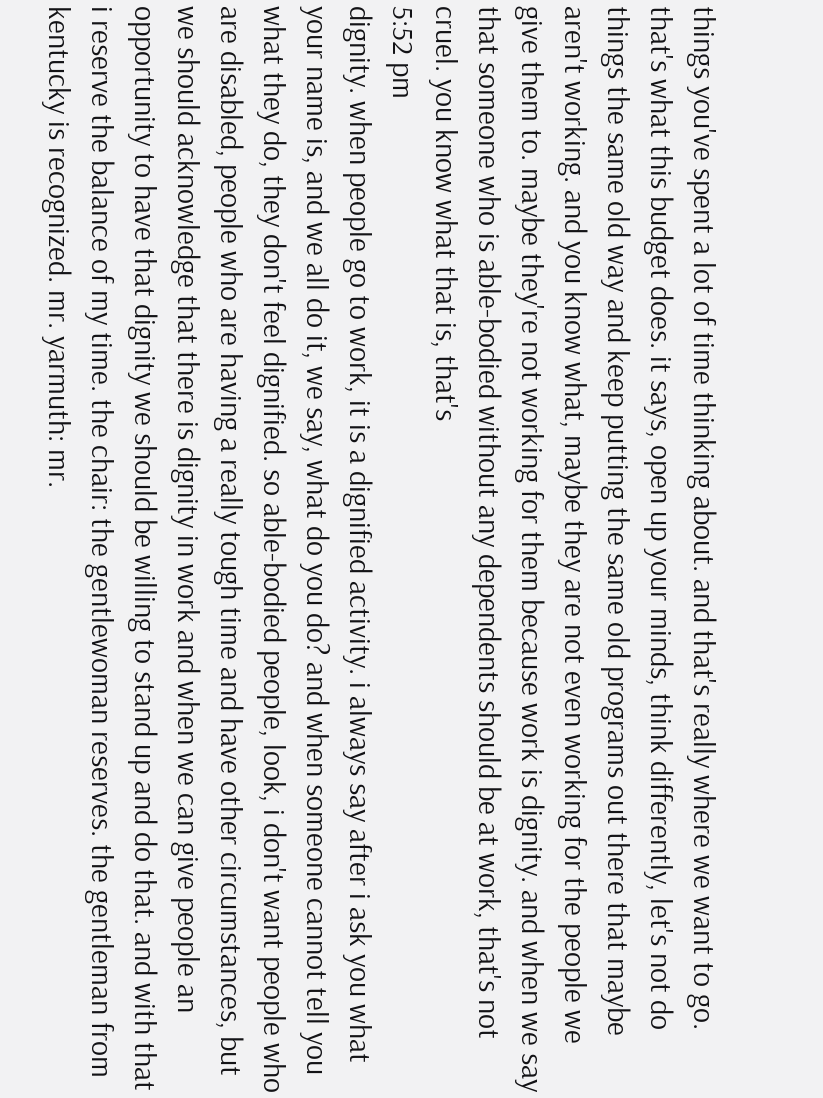things you've spent a lot of time thinking about. and that's really where we want to go. that's what this budget does. it says, open up your minds, think differently, let's not do things the same old way and keep putting the same old programs out there that maybe aren't working. and you know what, maybe they are not even working for the people we give them to. maybe they're not working for them because work is dignity. and when we say that someone who is able-bodied without any dependents should be at work, that's not cruel. you know what that is, that's
5:52 pm
dignity. when people go to work, it is a dignified activity. i always say after i ask you what your name is, and we all do it, we say, what do you do? and when someone cannot tell you what they do, they don't feel dignified. so able-bodied people, look, i don't want people who are disabled, people who are having a really tough time and have other circumstances, but we should acknowledge that there is dignity in work and when we can give people an opportunity to have that dignity we should be willing to stand up and do that. and with that i reserve the balance of my time. the chair: the gentlewoman reserves. the gentleman from kentucky is recognized. mr. yarmuth: mr.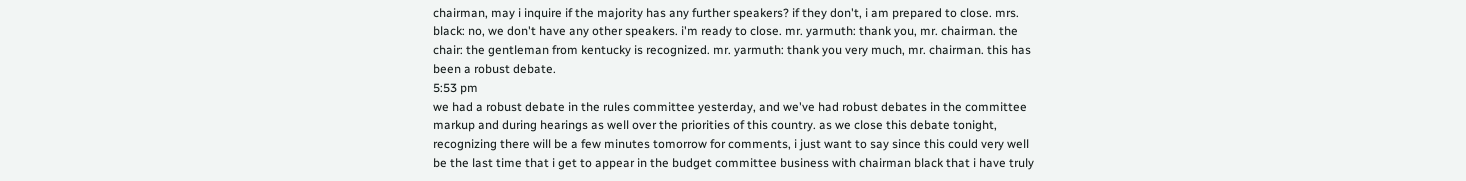chairman, may i inquire if the majority has any further speakers? if they don't, i am prepared to close. mrs. black: no, we don't have any other speakers. i'm ready to close. mr. yarmuth: thank you, mr. chairman. the chair: the gentleman from kentucky is recognized. mr. yarmuth: thank you very much, mr. chairman. this has been a robust debate.
5:53 pm
we had a robust debate in the rules committee yesterday, and we've had robust debates in the committee markup and during hearings as well over the priorities of this country. as we close this debate tonight, recognizing there will be a few minutes tomorrow for comments, i just want to say since this could very well be the last time that i get to appear in the budget committee business with chairman black that i have truly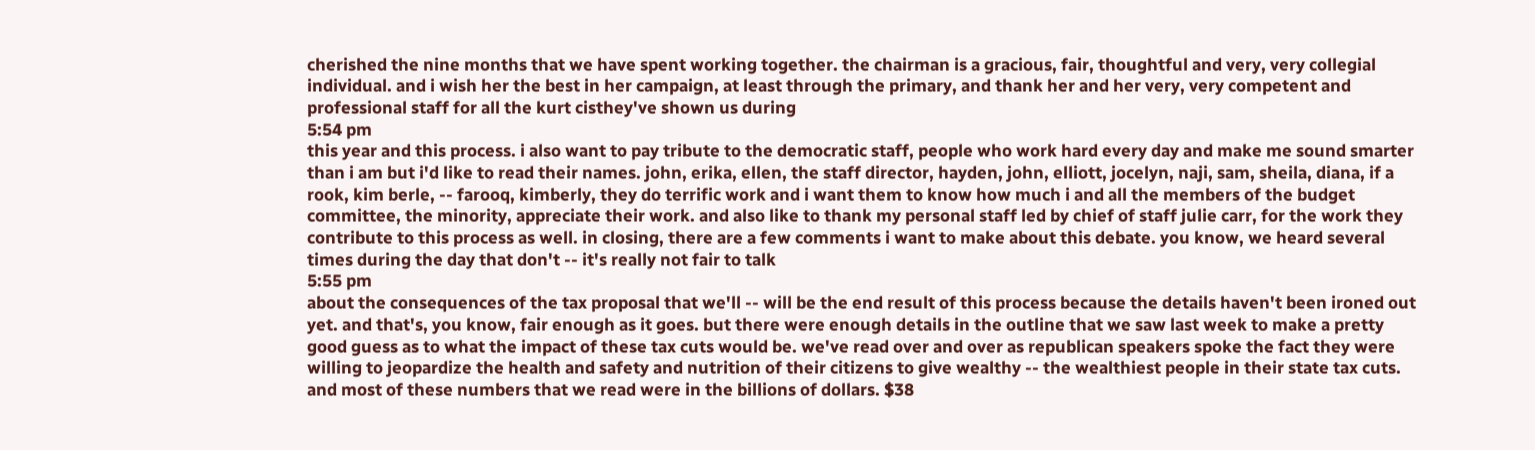cherished the nine months that we have spent working together. the chairman is a gracious, fair, thoughtful and very, very collegial individual. and i wish her the best in her campaign, at least through the primary, and thank her and her very, very competent and professional staff for all the kurt cisthey've shown us during
5:54 pm
this year and this process. i also want to pay tribute to the democratic staff, people who work hard every day and make me sound smarter than i am but i'd like to read their names. john, erika, ellen, the staff director, hayden, john, elliott, jocelyn, naji, sam, sheila, diana, if a rook, kim berle, -- farooq, kimberly, they do terrific work and i want them to know how much i and all the members of the budget committee, the minority, appreciate their work. and also like to thank my personal staff led by chief of staff julie carr, for the work they contribute to this process as well. in closing, there are a few comments i want to make about this debate. you know, we heard several times during the day that don't -- it's really not fair to talk
5:55 pm
about the consequences of the tax proposal that we'll -- will be the end result of this process because the details haven't been ironed out yet. and that's, you know, fair enough as it goes. but there were enough details in the outline that we saw last week to make a pretty good guess as to what the impact of these tax cuts would be. we've read over and over as republican speakers spoke the fact they were willing to jeopardize the health and safety and nutrition of their citizens to give wealthy -- the wealthiest people in their state tax cuts. and most of these numbers that we read were in the billions of dollars. $38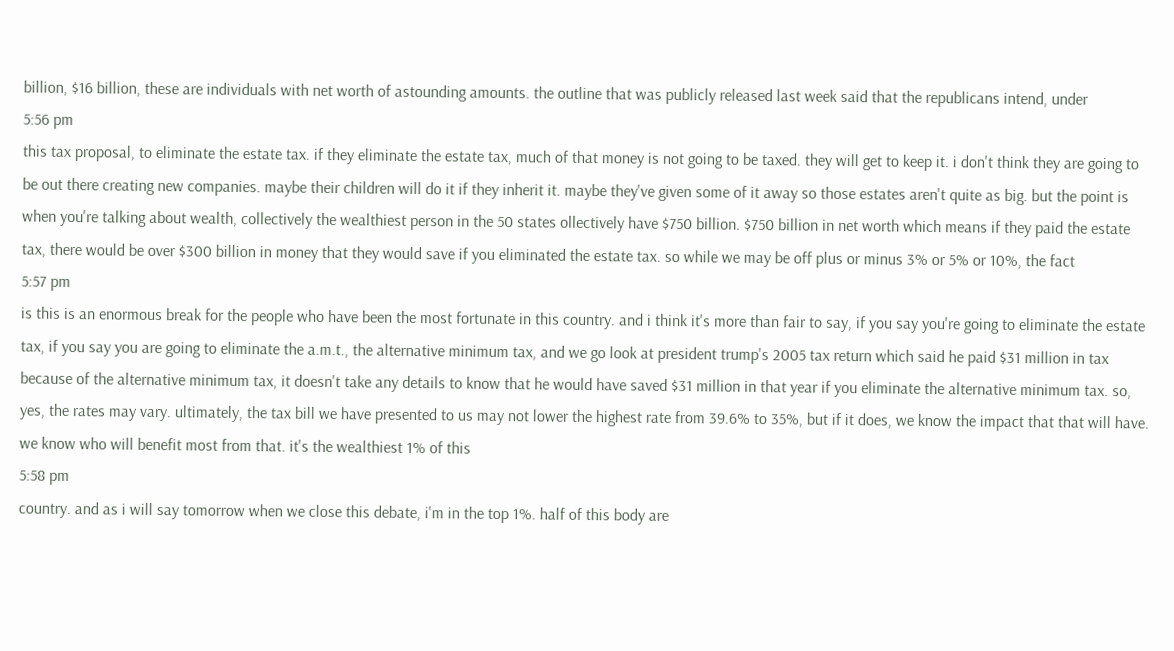billion, $16 billion, these are individuals with net worth of astounding amounts. the outline that was publicly released last week said that the republicans intend, under
5:56 pm
this tax proposal, to eliminate the estate tax. if they eliminate the estate tax, much of that money is not going to be taxed. they will get to keep it. i don't think they are going to be out there creating new companies. maybe their children will do it if they inherit it. maybe they've given some of it away so those estates aren't quite as big. but the point is when you're talking about wealth, collectively the wealthiest person in the 50 states ollectively have $750 billion. $750 billion in net worth which means if they paid the estate tax, there would be over $300 billion in money that they would save if you eliminated the estate tax. so while we may be off plus or minus 3% or 5% or 10%, the fact
5:57 pm
is this is an enormous break for the people who have been the most fortunate in this country. and i think it's more than fair to say, if you say you're going to eliminate the estate tax, if you say you are going to eliminate the a.m.t., the alternative minimum tax, and we go look at president trump's 2005 tax return which said he paid $31 million in tax because of the alternative minimum tax, it doesn't take any details to know that he would have saved $31 million in that year if you eliminate the alternative minimum tax. so, yes, the rates may vary. ultimately, the tax bill we have presented to us may not lower the highest rate from 39.6% to 35%, but if it does, we know the impact that that will have. we know who will benefit most from that. it's the wealthiest 1% of this
5:58 pm
country. and as i will say tomorrow when we close this debate, i'm in the top 1%. half of this body are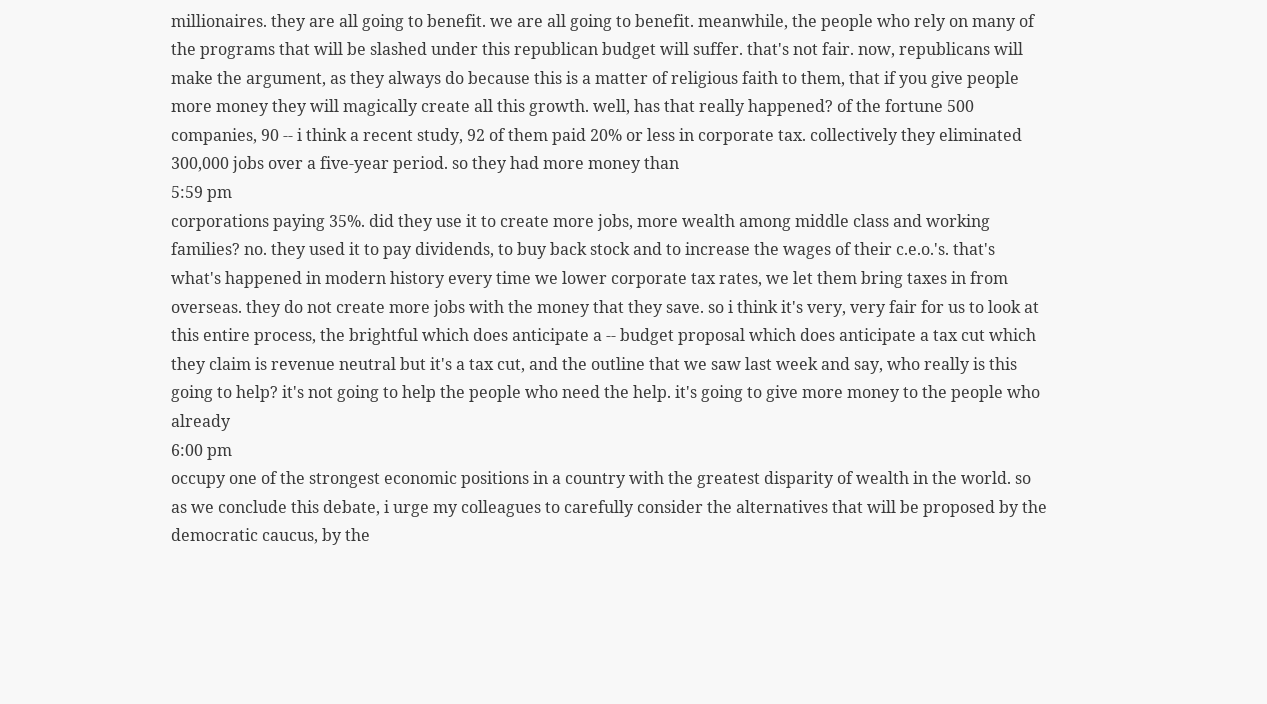millionaires. they are all going to benefit. we are all going to benefit. meanwhile, the people who rely on many of the programs that will be slashed under this republican budget will suffer. that's not fair. now, republicans will make the argument, as they always do because this is a matter of religious faith to them, that if you give people more money they will magically create all this growth. well, has that really happened? of the fortune 500 companies, 90 -- i think a recent study, 92 of them paid 20% or less in corporate tax. collectively they eliminated 300,000 jobs over a five-year period. so they had more money than
5:59 pm
corporations paying 35%. did they use it to create more jobs, more wealth among middle class and working families? no. they used it to pay dividends, to buy back stock and to increase the wages of their c.e.o.'s. that's what's happened in modern history every time we lower corporate tax rates, we let them bring taxes in from overseas. they do not create more jobs with the money that they save. so i think it's very, very fair for us to look at this entire process, the brightful which does anticipate a -- budget proposal which does anticipate a tax cut which they claim is revenue neutral but it's a tax cut, and the outline that we saw last week and say, who really is this going to help? it's not going to help the people who need the help. it's going to give more money to the people who already
6:00 pm
occupy one of the strongest economic positions in a country with the greatest disparity of wealth in the world. so as we conclude this debate, i urge my colleagues to carefully consider the alternatives that will be proposed by the democratic caucus, by the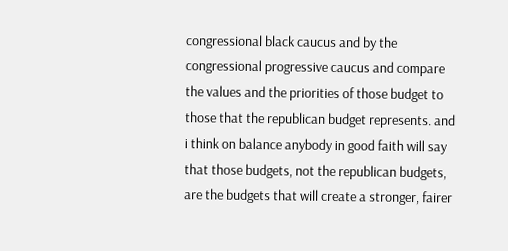congressional black caucus and by the congressional progressive caucus and compare the values and the priorities of those budget to those that the republican budget represents. and i think on balance anybody in good faith will say that those budgets, not the republican budgets, are the budgets that will create a stronger, fairer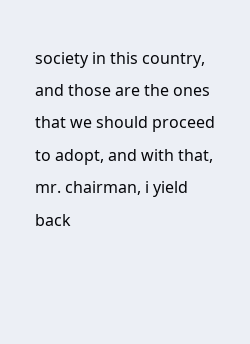society in this country, and those are the ones that we should proceed to adopt, and with that, mr. chairman, i yield back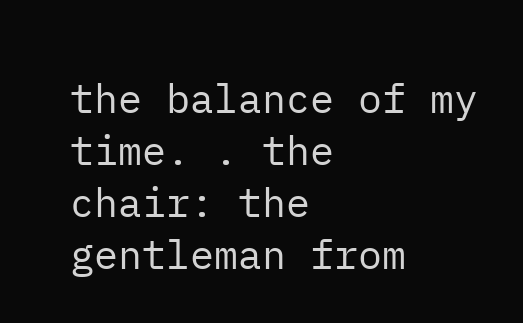the balance of my time. . the chair: the gentleman from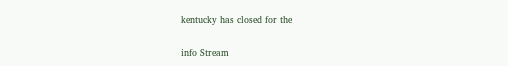kentucky has closed for the


info Stream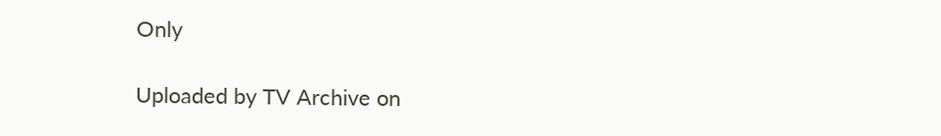Only

Uploaded by TV Archive on